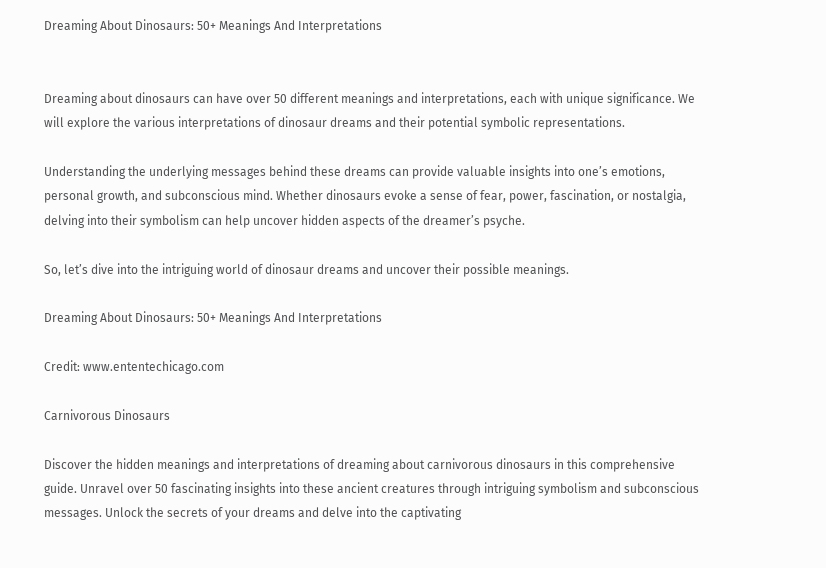Dreaming About Dinosaurs: 50+ Meanings And Interpretations


Dreaming about dinosaurs can have over 50 different meanings and interpretations, each with unique significance. We will explore the various interpretations of dinosaur dreams and their potential symbolic representations.

Understanding the underlying messages behind these dreams can provide valuable insights into one’s emotions, personal growth, and subconscious mind. Whether dinosaurs evoke a sense of fear, power, fascination, or nostalgia, delving into their symbolism can help uncover hidden aspects of the dreamer’s psyche.

So, let’s dive into the intriguing world of dinosaur dreams and uncover their possible meanings.

Dreaming About Dinosaurs: 50+ Meanings And Interpretations

Credit: www.ententechicago.com

Carnivorous Dinosaurs

Discover the hidden meanings and interpretations of dreaming about carnivorous dinosaurs in this comprehensive guide. Unravel over 50 fascinating insights into these ancient creatures through intriguing symbolism and subconscious messages. Unlock the secrets of your dreams and delve into the captivating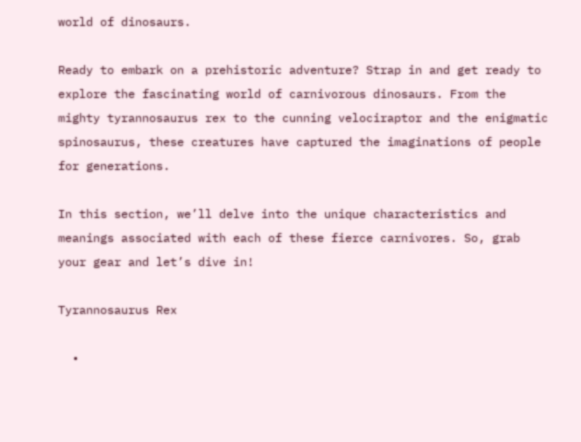world of dinosaurs.

Ready to embark on a prehistoric adventure? Strap in and get ready to explore the fascinating world of carnivorous dinosaurs. From the mighty tyrannosaurus rex to the cunning velociraptor and the enigmatic spinosaurus, these creatures have captured the imaginations of people for generations.

In this section, we’ll delve into the unique characteristics and meanings associated with each of these fierce carnivores. So, grab your gear and let’s dive in!

Tyrannosaurus Rex

  •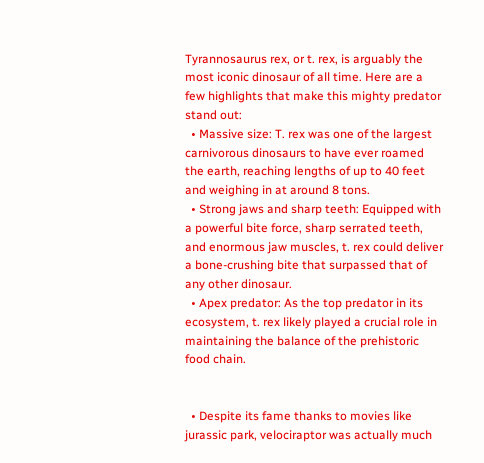Tyrannosaurus rex, or t. rex, is arguably the most iconic dinosaur of all time. Here are a few highlights that make this mighty predator stand out:
  • Massive size: T. rex was one of the largest carnivorous dinosaurs to have ever roamed the earth, reaching lengths of up to 40 feet and weighing in at around 8 tons.
  • Strong jaws and sharp teeth: Equipped with a powerful bite force, sharp serrated teeth, and enormous jaw muscles, t. rex could deliver a bone-crushing bite that surpassed that of any other dinosaur.
  • Apex predator: As the top predator in its ecosystem, t. rex likely played a crucial role in maintaining the balance of the prehistoric food chain.


  • Despite its fame thanks to movies like jurassic park, velociraptor was actually much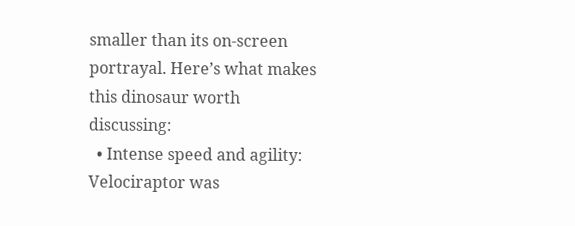smaller than its on-screen portrayal. Here’s what makes this dinosaur worth discussing:
  • Intense speed and agility: Velociraptor was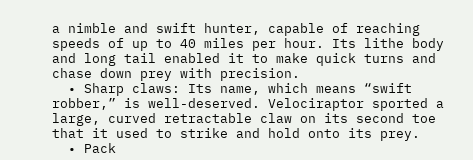a nimble and swift hunter, capable of reaching speeds of up to 40 miles per hour. Its lithe body and long tail enabled it to make quick turns and chase down prey with precision.
  • Sharp claws: Its name, which means “swift robber,” is well-deserved. Velociraptor sported a large, curved retractable claw on its second toe that it used to strike and hold onto its prey.
  • Pack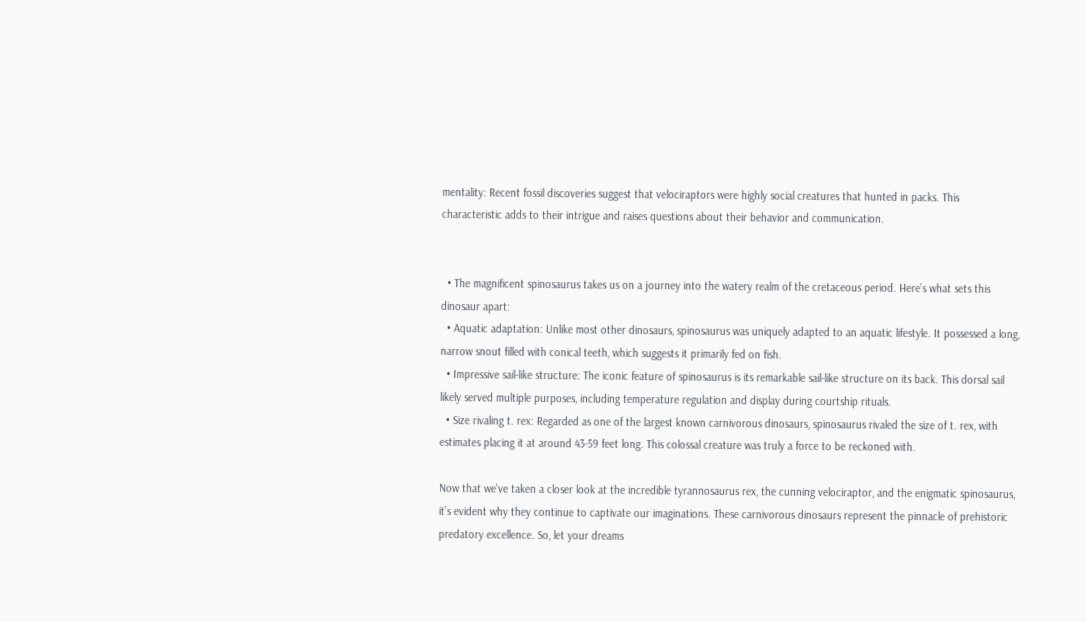mentality: Recent fossil discoveries suggest that velociraptors were highly social creatures that hunted in packs. This characteristic adds to their intrigue and raises questions about their behavior and communication.


  • The magnificent spinosaurus takes us on a journey into the watery realm of the cretaceous period. Here’s what sets this dinosaur apart:
  • Aquatic adaptation: Unlike most other dinosaurs, spinosaurus was uniquely adapted to an aquatic lifestyle. It possessed a long, narrow snout filled with conical teeth, which suggests it primarily fed on fish.
  • Impressive sail-like structure: The iconic feature of spinosaurus is its remarkable sail-like structure on its back. This dorsal sail likely served multiple purposes, including temperature regulation and display during courtship rituals.
  • Size rivaling t. rex: Regarded as one of the largest known carnivorous dinosaurs, spinosaurus rivaled the size of t. rex, with estimates placing it at around 43-59 feet long. This colossal creature was truly a force to be reckoned with.

Now that we’ve taken a closer look at the incredible tyrannosaurus rex, the cunning velociraptor, and the enigmatic spinosaurus, it’s evident why they continue to captivate our imaginations. These carnivorous dinosaurs represent the pinnacle of prehistoric predatory excellence. So, let your dreams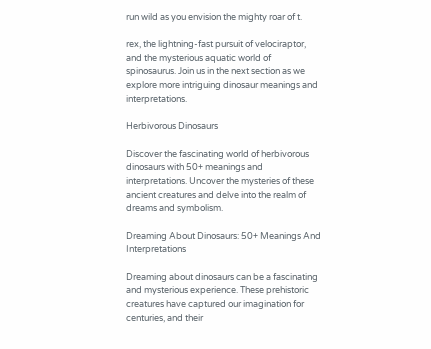run wild as you envision the mighty roar of t.

rex, the lightning-fast pursuit of velociraptor, and the mysterious aquatic world of spinosaurus. Join us in the next section as we explore more intriguing dinosaur meanings and interpretations.

Herbivorous Dinosaurs

Discover the fascinating world of herbivorous dinosaurs with 50+ meanings and interpretations. Uncover the mysteries of these ancient creatures and delve into the realm of dreams and symbolism.

Dreaming About Dinosaurs: 50+ Meanings And Interpretations

Dreaming about dinosaurs can be a fascinating and mysterious experience. These prehistoric creatures have captured our imagination for centuries, and their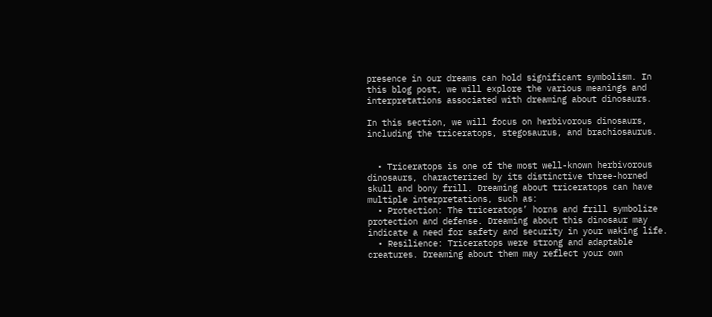presence in our dreams can hold significant symbolism. In this blog post, we will explore the various meanings and interpretations associated with dreaming about dinosaurs.

In this section, we will focus on herbivorous dinosaurs, including the triceratops, stegosaurus, and brachiosaurus.


  • Triceratops is one of the most well-known herbivorous dinosaurs, characterized by its distinctive three-horned skull and bony frill. Dreaming about triceratops can have multiple interpretations, such as:
  • Protection: The triceratops’ horns and frill symbolize protection and defense. Dreaming about this dinosaur may indicate a need for safety and security in your waking life.
  • Resilience: Triceratops were strong and adaptable creatures. Dreaming about them may reflect your own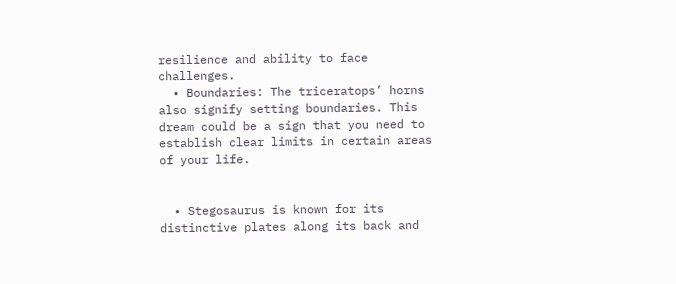resilience and ability to face challenges.
  • Boundaries: The triceratops’ horns also signify setting boundaries. This dream could be a sign that you need to establish clear limits in certain areas of your life.


  • Stegosaurus is known for its distinctive plates along its back and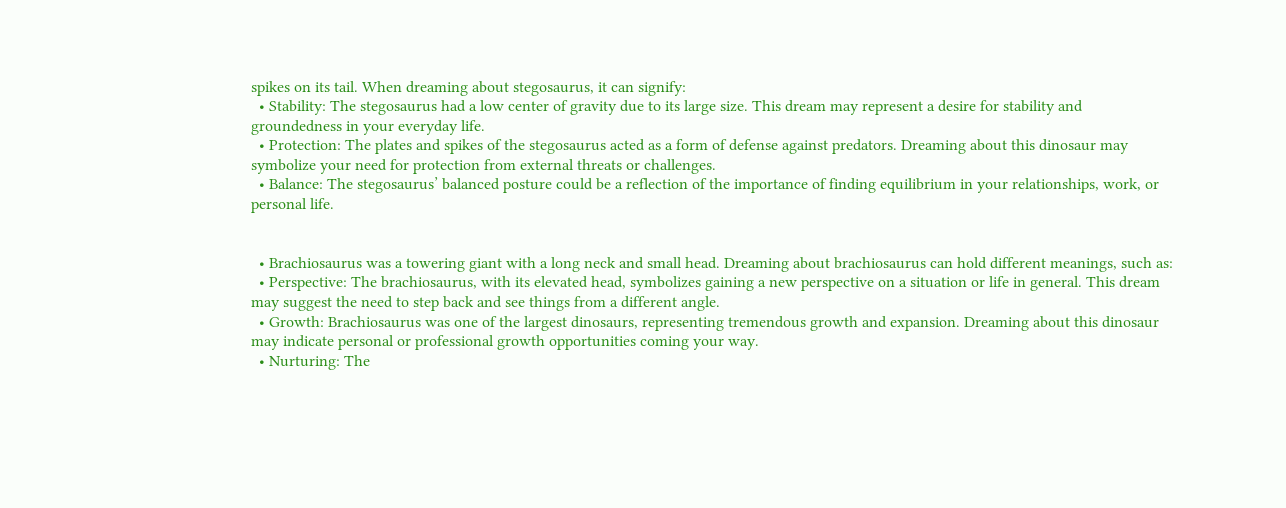spikes on its tail. When dreaming about stegosaurus, it can signify:
  • Stability: The stegosaurus had a low center of gravity due to its large size. This dream may represent a desire for stability and groundedness in your everyday life.
  • Protection: The plates and spikes of the stegosaurus acted as a form of defense against predators. Dreaming about this dinosaur may symbolize your need for protection from external threats or challenges.
  • Balance: The stegosaurus’ balanced posture could be a reflection of the importance of finding equilibrium in your relationships, work, or personal life.


  • Brachiosaurus was a towering giant with a long neck and small head. Dreaming about brachiosaurus can hold different meanings, such as:
  • Perspective: The brachiosaurus, with its elevated head, symbolizes gaining a new perspective on a situation or life in general. This dream may suggest the need to step back and see things from a different angle.
  • Growth: Brachiosaurus was one of the largest dinosaurs, representing tremendous growth and expansion. Dreaming about this dinosaur may indicate personal or professional growth opportunities coming your way.
  • Nurturing: The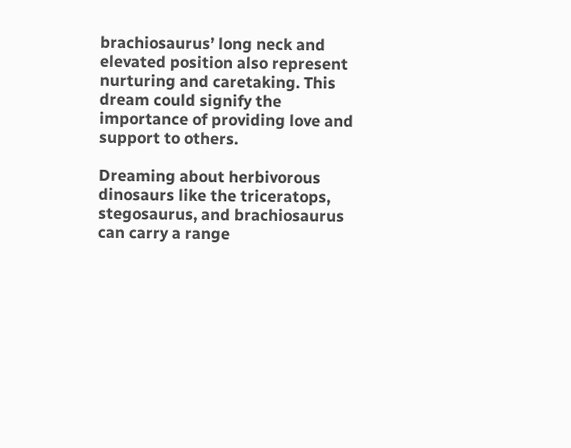brachiosaurus’ long neck and elevated position also represent nurturing and caretaking. This dream could signify the importance of providing love and support to others.

Dreaming about herbivorous dinosaurs like the triceratops, stegosaurus, and brachiosaurus can carry a range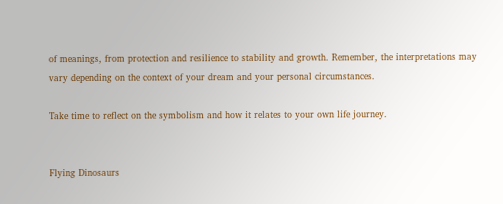of meanings, from protection and resilience to stability and growth. Remember, the interpretations may vary depending on the context of your dream and your personal circumstances.

Take time to reflect on the symbolism and how it relates to your own life journey.


Flying Dinosaurs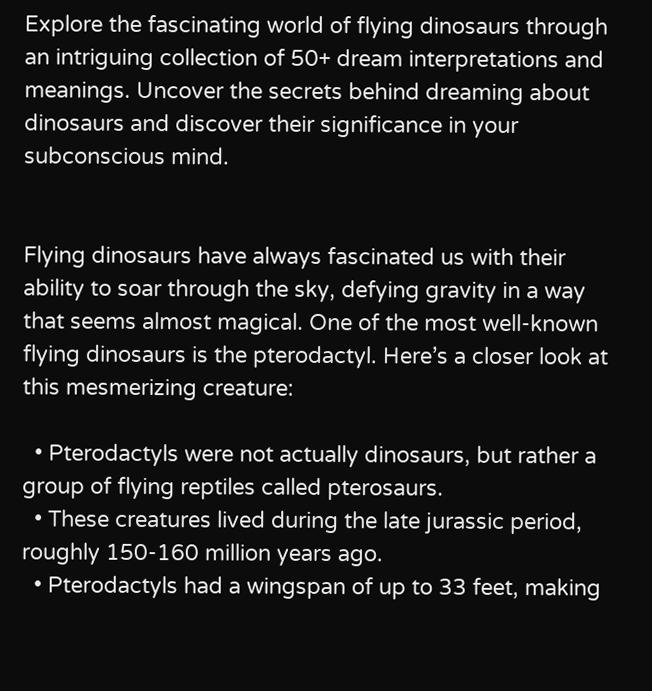Explore the fascinating world of flying dinosaurs through an intriguing collection of 50+ dream interpretations and meanings. Uncover the secrets behind dreaming about dinosaurs and discover their significance in your subconscious mind.


Flying dinosaurs have always fascinated us with their ability to soar through the sky, defying gravity in a way that seems almost magical. One of the most well-known flying dinosaurs is the pterodactyl. Here’s a closer look at this mesmerizing creature:

  • Pterodactyls were not actually dinosaurs, but rather a group of flying reptiles called pterosaurs.
  • These creatures lived during the late jurassic period, roughly 150-160 million years ago.
  • Pterodactyls had a wingspan of up to 33 feet, making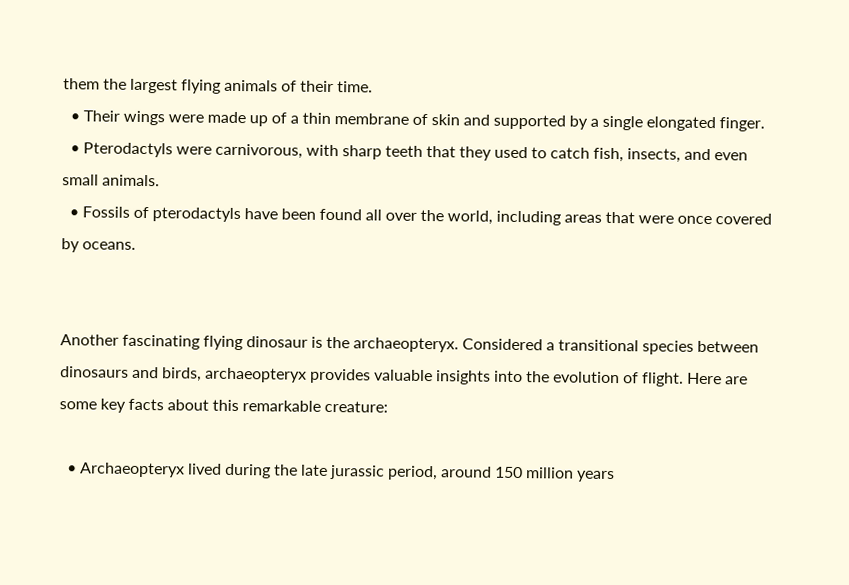them the largest flying animals of their time.
  • Their wings were made up of a thin membrane of skin and supported by a single elongated finger.
  • Pterodactyls were carnivorous, with sharp teeth that they used to catch fish, insects, and even small animals.
  • Fossils of pterodactyls have been found all over the world, including areas that were once covered by oceans.


Another fascinating flying dinosaur is the archaeopteryx. Considered a transitional species between dinosaurs and birds, archaeopteryx provides valuable insights into the evolution of flight. Here are some key facts about this remarkable creature:

  • Archaeopteryx lived during the late jurassic period, around 150 million years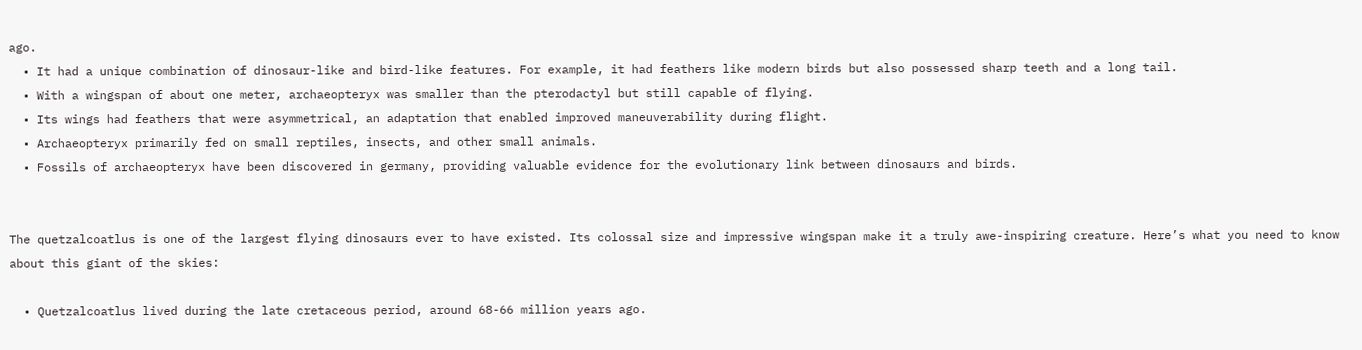ago.
  • It had a unique combination of dinosaur-like and bird-like features. For example, it had feathers like modern birds but also possessed sharp teeth and a long tail.
  • With a wingspan of about one meter, archaeopteryx was smaller than the pterodactyl but still capable of flying.
  • Its wings had feathers that were asymmetrical, an adaptation that enabled improved maneuverability during flight.
  • Archaeopteryx primarily fed on small reptiles, insects, and other small animals.
  • Fossils of archaeopteryx have been discovered in germany, providing valuable evidence for the evolutionary link between dinosaurs and birds.


The quetzalcoatlus is one of the largest flying dinosaurs ever to have existed. Its colossal size and impressive wingspan make it a truly awe-inspiring creature. Here’s what you need to know about this giant of the skies:

  • Quetzalcoatlus lived during the late cretaceous period, around 68-66 million years ago.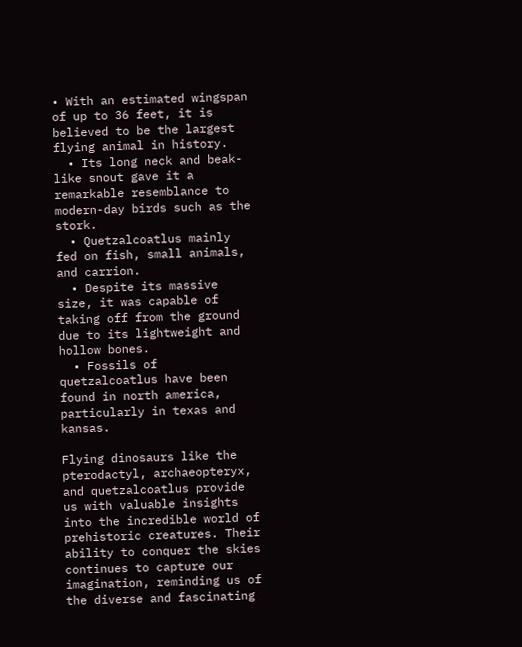• With an estimated wingspan of up to 36 feet, it is believed to be the largest flying animal in history.
  • Its long neck and beak-like snout gave it a remarkable resemblance to modern-day birds such as the stork.
  • Quetzalcoatlus mainly fed on fish, small animals, and carrion.
  • Despite its massive size, it was capable of taking off from the ground due to its lightweight and hollow bones.
  • Fossils of quetzalcoatlus have been found in north america, particularly in texas and kansas.

Flying dinosaurs like the pterodactyl, archaeopteryx, and quetzalcoatlus provide us with valuable insights into the incredible world of prehistoric creatures. Their ability to conquer the skies continues to capture our imagination, reminding us of the diverse and fascinating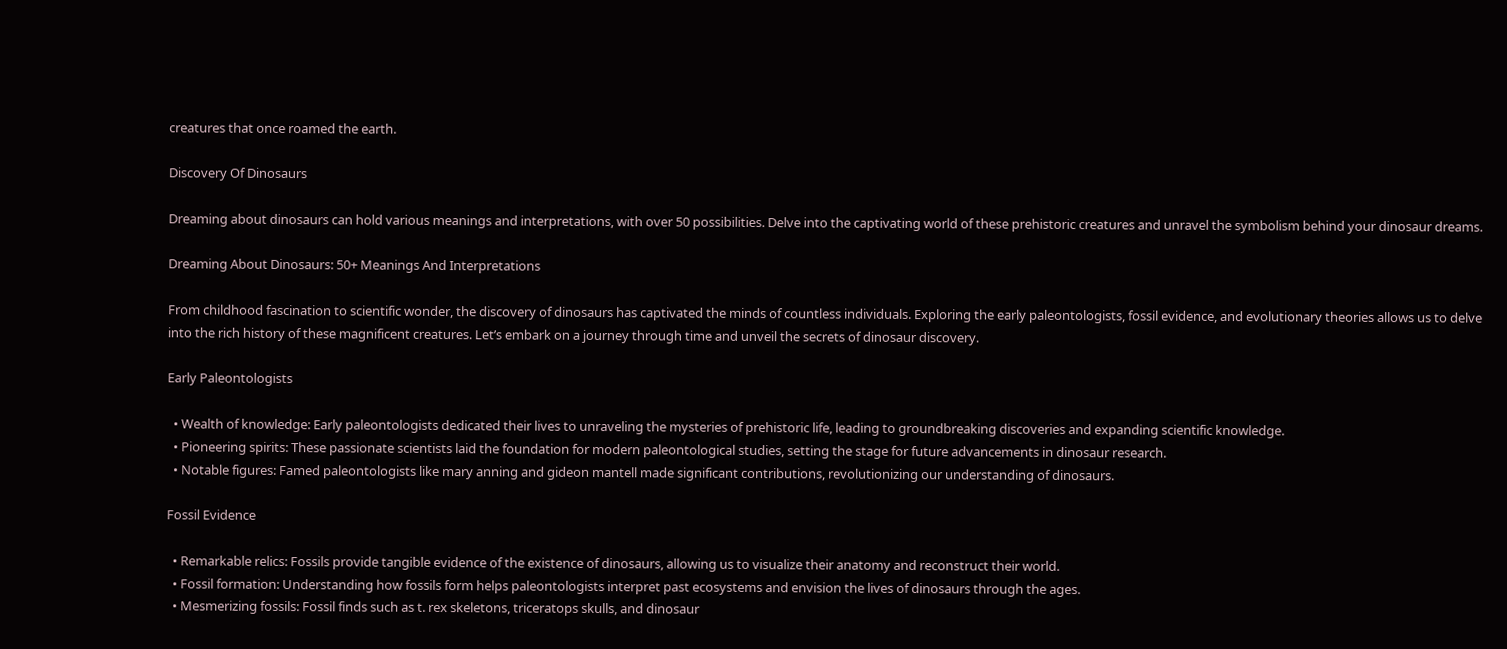creatures that once roamed the earth.

Discovery Of Dinosaurs

Dreaming about dinosaurs can hold various meanings and interpretations, with over 50 possibilities. Delve into the captivating world of these prehistoric creatures and unravel the symbolism behind your dinosaur dreams.

Dreaming About Dinosaurs: 50+ Meanings And Interpretations

From childhood fascination to scientific wonder, the discovery of dinosaurs has captivated the minds of countless individuals. Exploring the early paleontologists, fossil evidence, and evolutionary theories allows us to delve into the rich history of these magnificent creatures. Let’s embark on a journey through time and unveil the secrets of dinosaur discovery.

Early Paleontologists

  • Wealth of knowledge: Early paleontologists dedicated their lives to unraveling the mysteries of prehistoric life, leading to groundbreaking discoveries and expanding scientific knowledge.
  • Pioneering spirits: These passionate scientists laid the foundation for modern paleontological studies, setting the stage for future advancements in dinosaur research.
  • Notable figures: Famed paleontologists like mary anning and gideon mantell made significant contributions, revolutionizing our understanding of dinosaurs.

Fossil Evidence

  • Remarkable relics: Fossils provide tangible evidence of the existence of dinosaurs, allowing us to visualize their anatomy and reconstruct their world.
  • Fossil formation: Understanding how fossils form helps paleontologists interpret past ecosystems and envision the lives of dinosaurs through the ages.
  • Mesmerizing fossils: Fossil finds such as t. rex skeletons, triceratops skulls, and dinosaur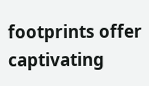footprints offer captivating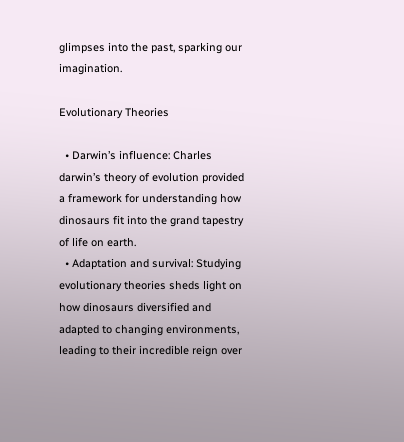glimpses into the past, sparking our imagination.

Evolutionary Theories

  • Darwin’s influence: Charles darwin’s theory of evolution provided a framework for understanding how dinosaurs fit into the grand tapestry of life on earth.
  • Adaptation and survival: Studying evolutionary theories sheds light on how dinosaurs diversified and adapted to changing environments, leading to their incredible reign over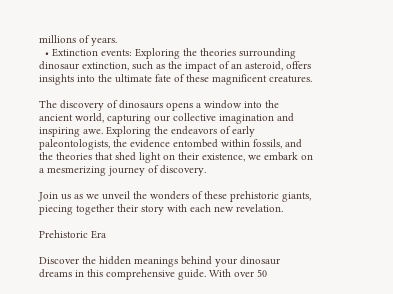millions of years.
  • Extinction events: Exploring the theories surrounding dinosaur extinction, such as the impact of an asteroid, offers insights into the ultimate fate of these magnificent creatures.

The discovery of dinosaurs opens a window into the ancient world, capturing our collective imagination and inspiring awe. Exploring the endeavors of early paleontologists, the evidence entombed within fossils, and the theories that shed light on their existence, we embark on a mesmerizing journey of discovery.

Join us as we unveil the wonders of these prehistoric giants, piecing together their story with each new revelation.

Prehistoric Era

Discover the hidden meanings behind your dinosaur dreams in this comprehensive guide. With over 50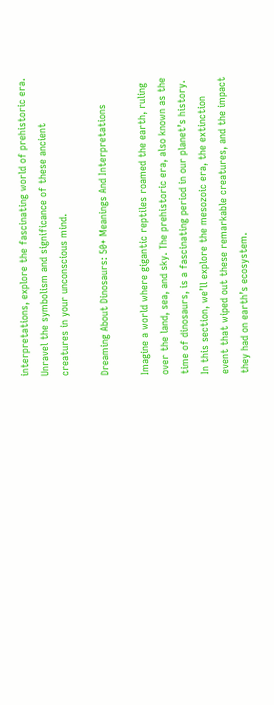interpretations, explore the fascinating world of prehistoric era. Unravel the symbolism and significance of these ancient creatures in your unconscious mind.

Dreaming About Dinosaurs: 50+ Meanings And Interpretations

Imagine a world where gigantic reptiles roamed the earth, ruling over the land, sea, and sky. The prehistoric era, also known as the time of dinosaurs, is a fascinating period in our planet’s history. In this section, we’ll explore the mesozoic era, the extinction event that wiped out these remarkable creatures, and the impact they had on earth’s ecosystem.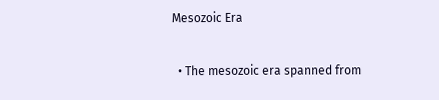Mesozoic Era

  • The mesozoic era spanned from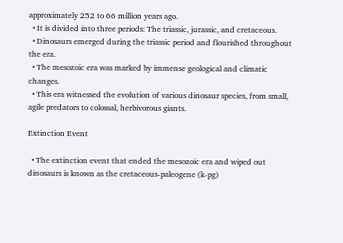approximately 252 to 66 million years ago.
  • It is divided into three periods: The triassic, jurassic, and cretaceous.
  • Dinosaurs emerged during the triassic period and flourished throughout the era.
  • The mesozoic era was marked by immense geological and climatic changes.
  • This era witnessed the evolution of various dinosaur species, from small, agile predators to colossal, herbivorous giants.

Extinction Event

  • The extinction event that ended the mesozoic era and wiped out dinosaurs is known as the cretaceous-paleogene (k-pg)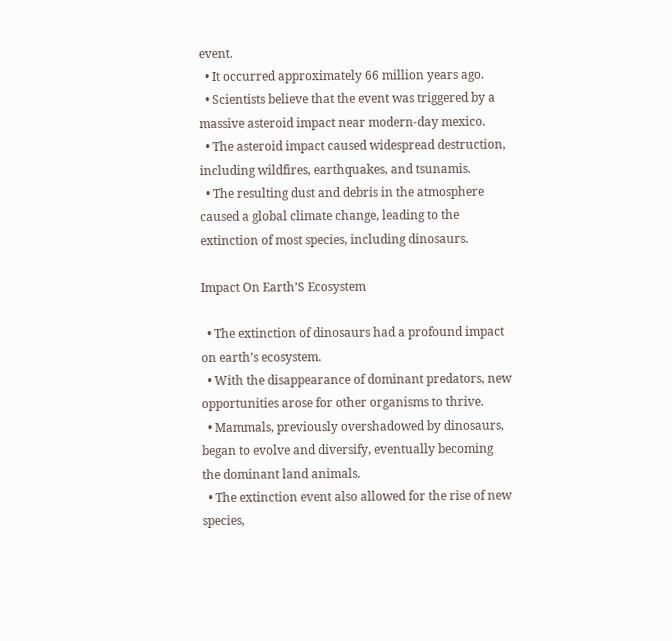event.
  • It occurred approximately 66 million years ago.
  • Scientists believe that the event was triggered by a massive asteroid impact near modern-day mexico.
  • The asteroid impact caused widespread destruction, including wildfires, earthquakes, and tsunamis.
  • The resulting dust and debris in the atmosphere caused a global climate change, leading to the extinction of most species, including dinosaurs.

Impact On Earth’S Ecosystem

  • The extinction of dinosaurs had a profound impact on earth’s ecosystem.
  • With the disappearance of dominant predators, new opportunities arose for other organisms to thrive.
  • Mammals, previously overshadowed by dinosaurs, began to evolve and diversify, eventually becoming the dominant land animals.
  • The extinction event also allowed for the rise of new species,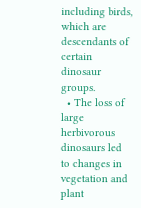including birds, which are descendants of certain dinosaur groups.
  • The loss of large herbivorous dinosaurs led to changes in vegetation and plant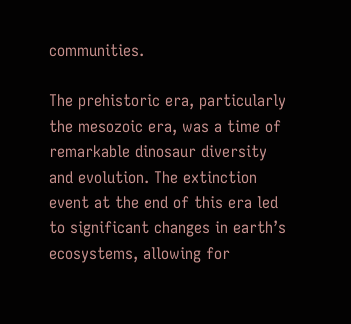communities.

The prehistoric era, particularly the mesozoic era, was a time of remarkable dinosaur diversity and evolution. The extinction event at the end of this era led to significant changes in earth’s ecosystems, allowing for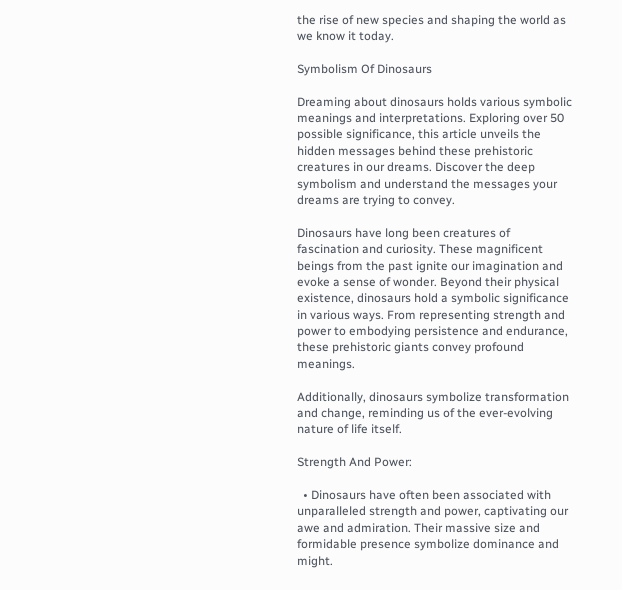the rise of new species and shaping the world as we know it today.

Symbolism Of Dinosaurs

Dreaming about dinosaurs holds various symbolic meanings and interpretations. Exploring over 50 possible significance, this article unveils the hidden messages behind these prehistoric creatures in our dreams. Discover the deep symbolism and understand the messages your dreams are trying to convey.

Dinosaurs have long been creatures of fascination and curiosity. These magnificent beings from the past ignite our imagination and evoke a sense of wonder. Beyond their physical existence, dinosaurs hold a symbolic significance in various ways. From representing strength and power to embodying persistence and endurance, these prehistoric giants convey profound meanings.

Additionally, dinosaurs symbolize transformation and change, reminding us of the ever-evolving nature of life itself.

Strength And Power:

  • Dinosaurs have often been associated with unparalleled strength and power, captivating our awe and admiration. Their massive size and formidable presence symbolize dominance and might.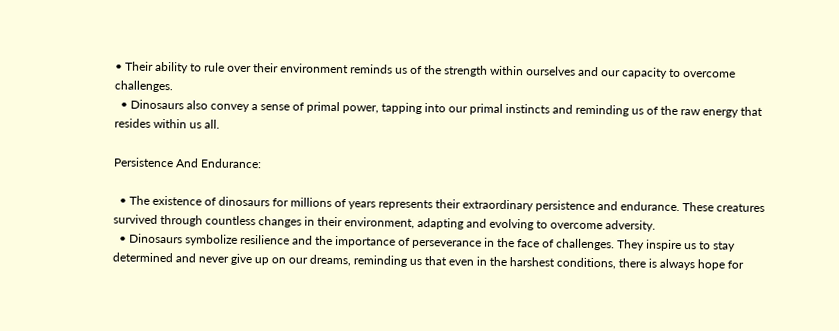• Their ability to rule over their environment reminds us of the strength within ourselves and our capacity to overcome challenges.
  • Dinosaurs also convey a sense of primal power, tapping into our primal instincts and reminding us of the raw energy that resides within us all.

Persistence And Endurance:

  • The existence of dinosaurs for millions of years represents their extraordinary persistence and endurance. These creatures survived through countless changes in their environment, adapting and evolving to overcome adversity.
  • Dinosaurs symbolize resilience and the importance of perseverance in the face of challenges. They inspire us to stay determined and never give up on our dreams, reminding us that even in the harshest conditions, there is always hope for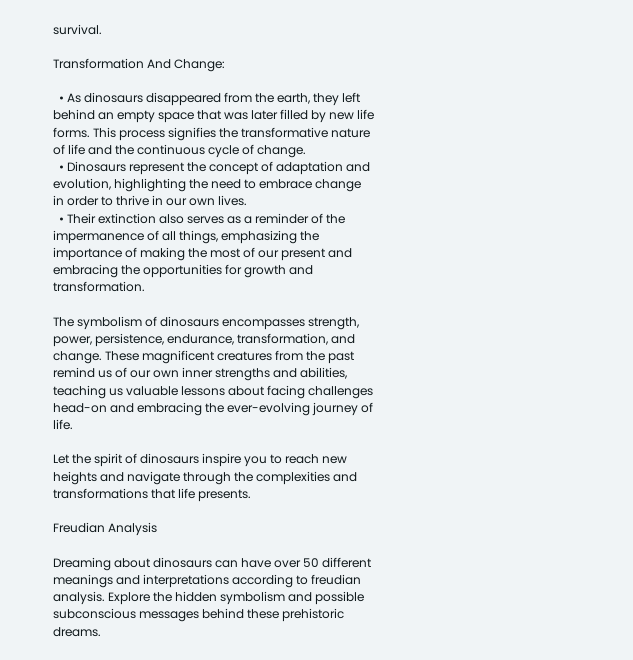survival.

Transformation And Change:

  • As dinosaurs disappeared from the earth, they left behind an empty space that was later filled by new life forms. This process signifies the transformative nature of life and the continuous cycle of change.
  • Dinosaurs represent the concept of adaptation and evolution, highlighting the need to embrace change in order to thrive in our own lives.
  • Their extinction also serves as a reminder of the impermanence of all things, emphasizing the importance of making the most of our present and embracing the opportunities for growth and transformation.

The symbolism of dinosaurs encompasses strength, power, persistence, endurance, transformation, and change. These magnificent creatures from the past remind us of our own inner strengths and abilities, teaching us valuable lessons about facing challenges head-on and embracing the ever-evolving journey of life.

Let the spirit of dinosaurs inspire you to reach new heights and navigate through the complexities and transformations that life presents.

Freudian Analysis

Dreaming about dinosaurs can have over 50 different meanings and interpretations according to freudian analysis. Explore the hidden symbolism and possible subconscious messages behind these prehistoric dreams.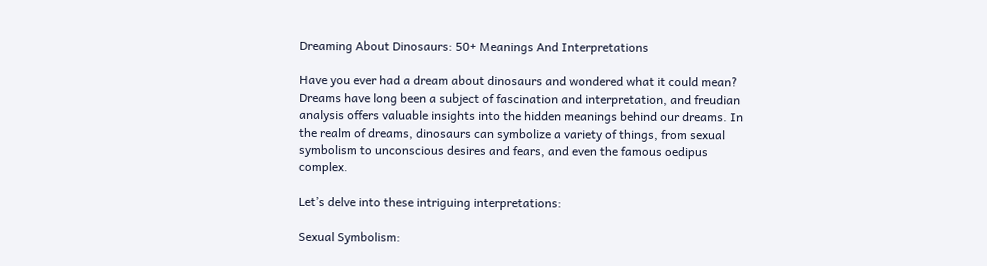Dreaming About Dinosaurs: 50+ Meanings And Interpretations

Have you ever had a dream about dinosaurs and wondered what it could mean? Dreams have long been a subject of fascination and interpretation, and freudian analysis offers valuable insights into the hidden meanings behind our dreams. In the realm of dreams, dinosaurs can symbolize a variety of things, from sexual symbolism to unconscious desires and fears, and even the famous oedipus complex.

Let’s delve into these intriguing interpretations:

Sexual Symbolism: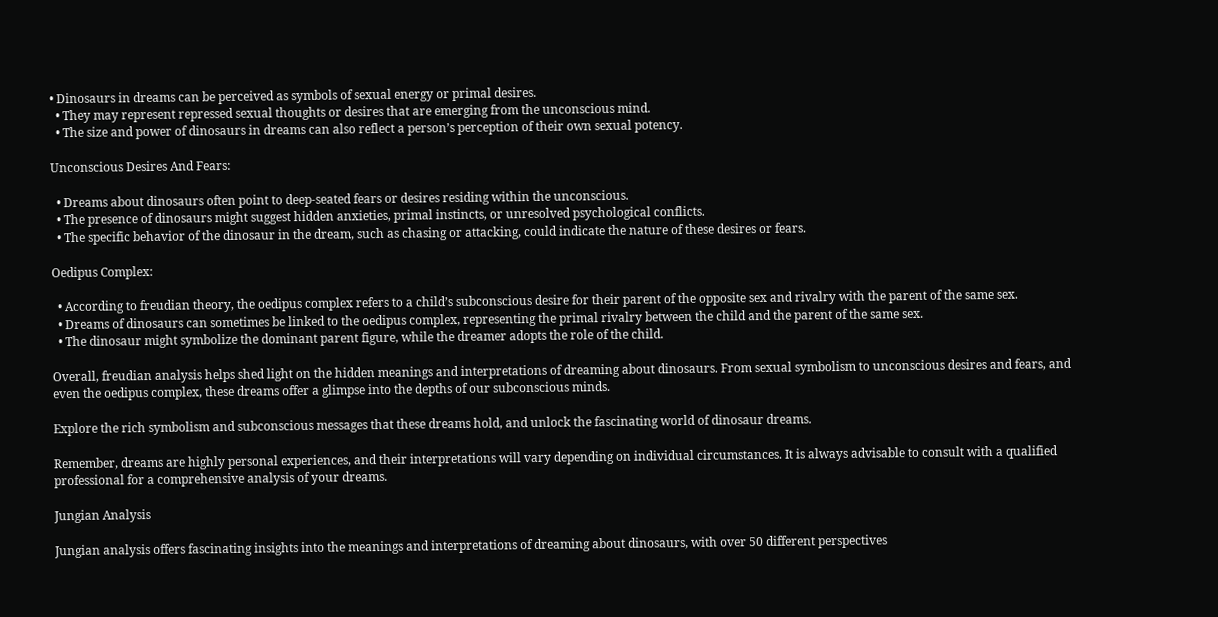• Dinosaurs in dreams can be perceived as symbols of sexual energy or primal desires.
  • They may represent repressed sexual thoughts or desires that are emerging from the unconscious mind.
  • The size and power of dinosaurs in dreams can also reflect a person’s perception of their own sexual potency.

Unconscious Desires And Fears:

  • Dreams about dinosaurs often point to deep-seated fears or desires residing within the unconscious.
  • The presence of dinosaurs might suggest hidden anxieties, primal instincts, or unresolved psychological conflicts.
  • The specific behavior of the dinosaur in the dream, such as chasing or attacking, could indicate the nature of these desires or fears.

Oedipus Complex:

  • According to freudian theory, the oedipus complex refers to a child’s subconscious desire for their parent of the opposite sex and rivalry with the parent of the same sex.
  • Dreams of dinosaurs can sometimes be linked to the oedipus complex, representing the primal rivalry between the child and the parent of the same sex.
  • The dinosaur might symbolize the dominant parent figure, while the dreamer adopts the role of the child.

Overall, freudian analysis helps shed light on the hidden meanings and interpretations of dreaming about dinosaurs. From sexual symbolism to unconscious desires and fears, and even the oedipus complex, these dreams offer a glimpse into the depths of our subconscious minds.

Explore the rich symbolism and subconscious messages that these dreams hold, and unlock the fascinating world of dinosaur dreams.

Remember, dreams are highly personal experiences, and their interpretations will vary depending on individual circumstances. It is always advisable to consult with a qualified professional for a comprehensive analysis of your dreams.

Jungian Analysis

Jungian analysis offers fascinating insights into the meanings and interpretations of dreaming about dinosaurs, with over 50 different perspectives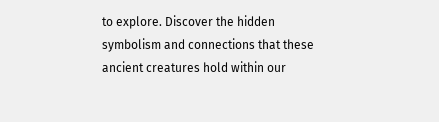to explore. Discover the hidden symbolism and connections that these ancient creatures hold within our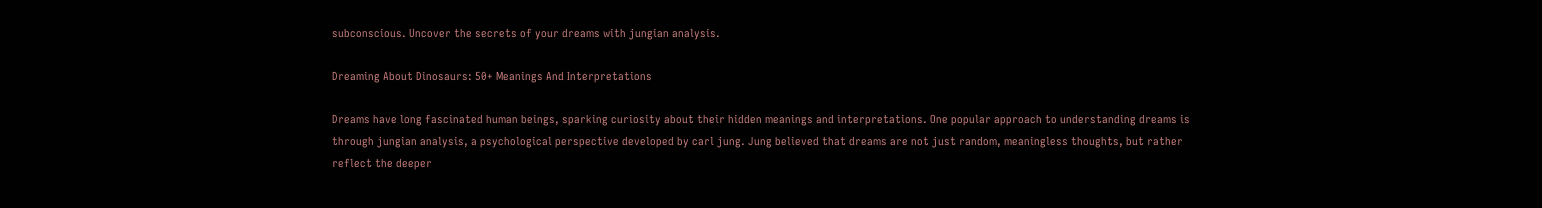subconscious. Uncover the secrets of your dreams with jungian analysis.

Dreaming About Dinosaurs: 50+ Meanings And Interpretations

Dreams have long fascinated human beings, sparking curiosity about their hidden meanings and interpretations. One popular approach to understanding dreams is through jungian analysis, a psychological perspective developed by carl jung. Jung believed that dreams are not just random, meaningless thoughts, but rather reflect the deeper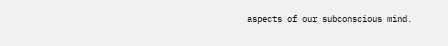aspects of our subconscious mind.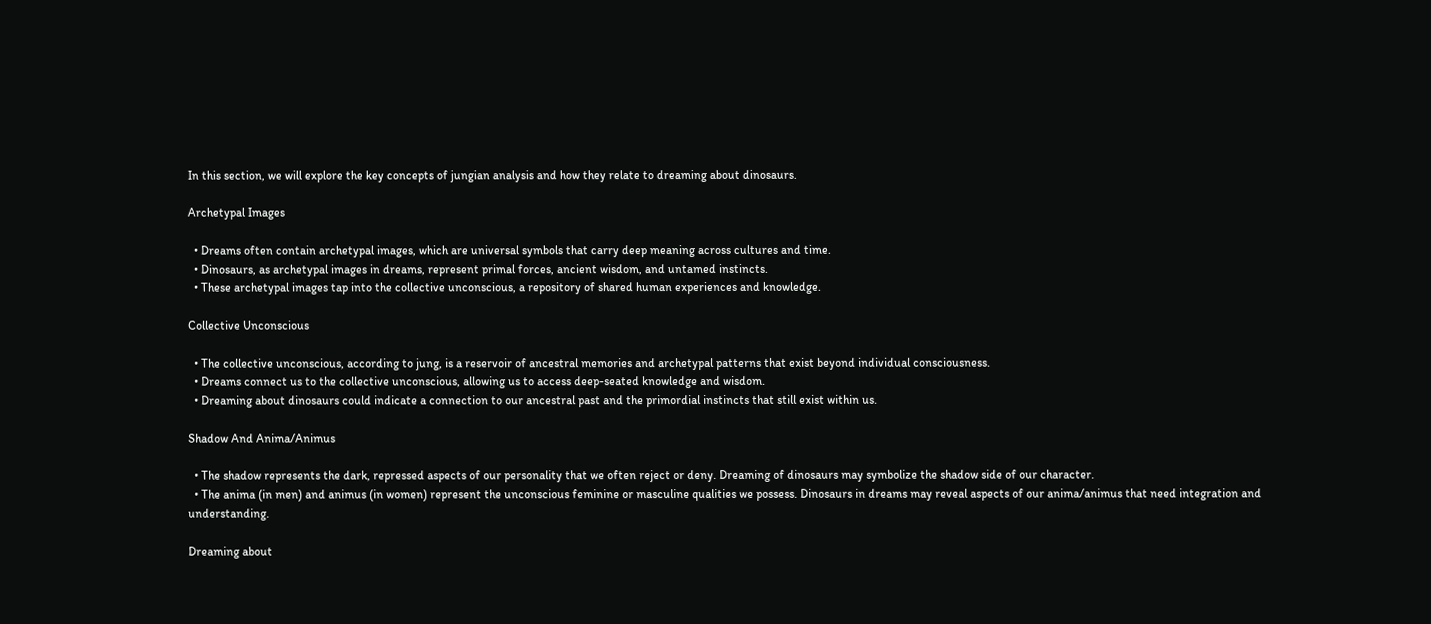In this section, we will explore the key concepts of jungian analysis and how they relate to dreaming about dinosaurs.

Archetypal Images

  • Dreams often contain archetypal images, which are universal symbols that carry deep meaning across cultures and time.
  • Dinosaurs, as archetypal images in dreams, represent primal forces, ancient wisdom, and untamed instincts.
  • These archetypal images tap into the collective unconscious, a repository of shared human experiences and knowledge.

Collective Unconscious

  • The collective unconscious, according to jung, is a reservoir of ancestral memories and archetypal patterns that exist beyond individual consciousness.
  • Dreams connect us to the collective unconscious, allowing us to access deep-seated knowledge and wisdom.
  • Dreaming about dinosaurs could indicate a connection to our ancestral past and the primordial instincts that still exist within us.

Shadow And Anima/Animus

  • The shadow represents the dark, repressed aspects of our personality that we often reject or deny. Dreaming of dinosaurs may symbolize the shadow side of our character.
  • The anima (in men) and animus (in women) represent the unconscious feminine or masculine qualities we possess. Dinosaurs in dreams may reveal aspects of our anima/animus that need integration and understanding.

Dreaming about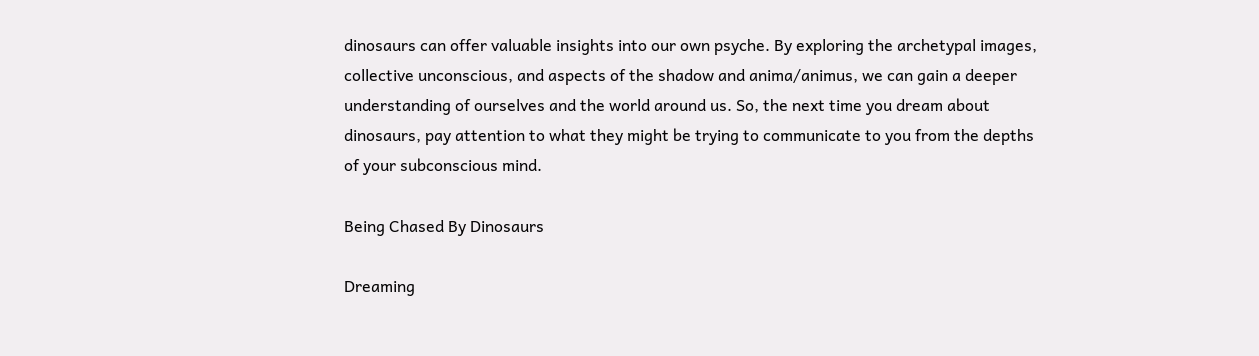dinosaurs can offer valuable insights into our own psyche. By exploring the archetypal images, collective unconscious, and aspects of the shadow and anima/animus, we can gain a deeper understanding of ourselves and the world around us. So, the next time you dream about dinosaurs, pay attention to what they might be trying to communicate to you from the depths of your subconscious mind.

Being Chased By Dinosaurs

Dreaming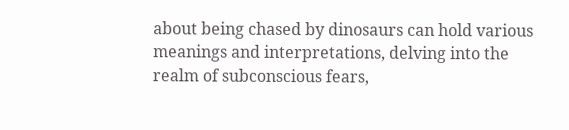about being chased by dinosaurs can hold various meanings and interpretations, delving into the realm of subconscious fears,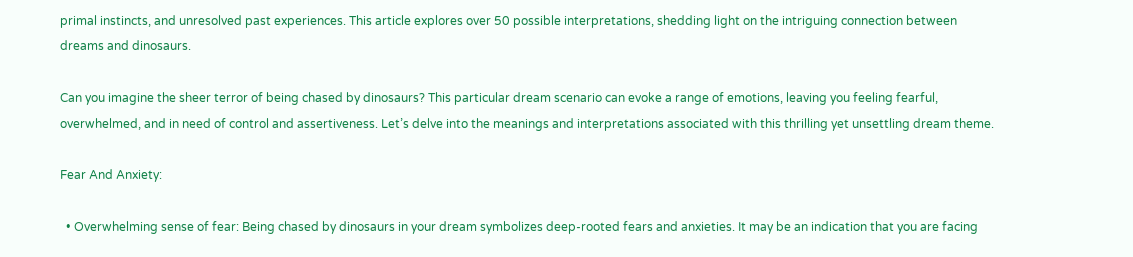primal instincts, and unresolved past experiences. This article explores over 50 possible interpretations, shedding light on the intriguing connection between dreams and dinosaurs.

Can you imagine the sheer terror of being chased by dinosaurs? This particular dream scenario can evoke a range of emotions, leaving you feeling fearful, overwhelmed, and in need of control and assertiveness. Let’s delve into the meanings and interpretations associated with this thrilling yet unsettling dream theme.

Fear And Anxiety:

  • Overwhelming sense of fear: Being chased by dinosaurs in your dream symbolizes deep-rooted fears and anxieties. It may be an indication that you are facing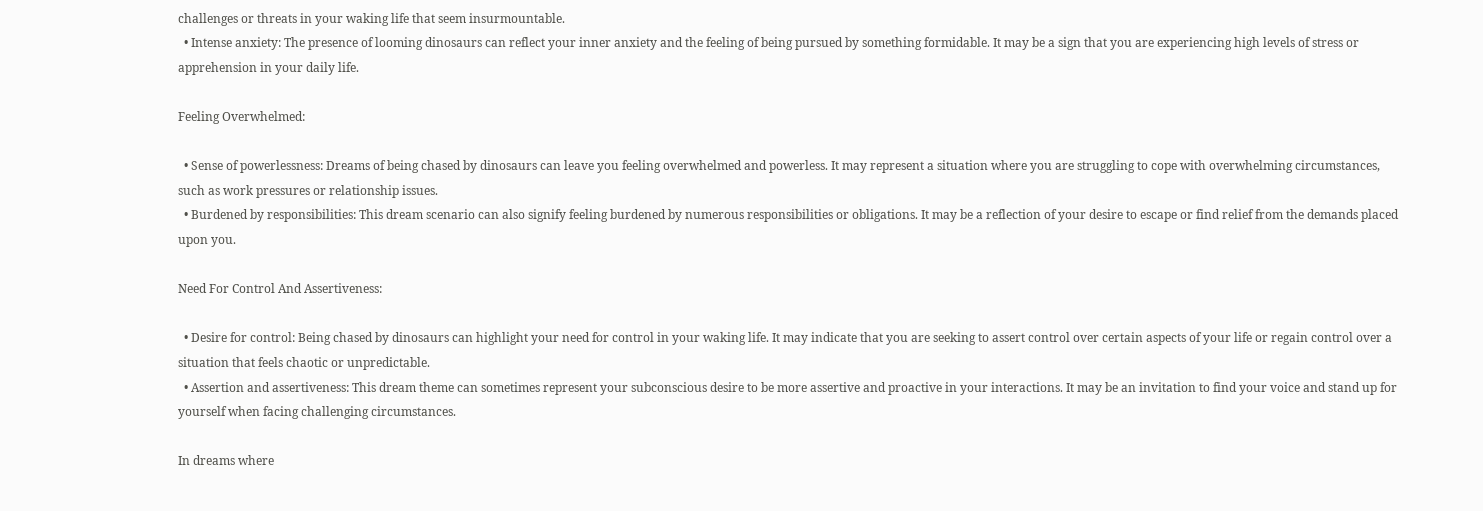challenges or threats in your waking life that seem insurmountable.
  • Intense anxiety: The presence of looming dinosaurs can reflect your inner anxiety and the feeling of being pursued by something formidable. It may be a sign that you are experiencing high levels of stress or apprehension in your daily life.

Feeling Overwhelmed:

  • Sense of powerlessness: Dreams of being chased by dinosaurs can leave you feeling overwhelmed and powerless. It may represent a situation where you are struggling to cope with overwhelming circumstances, such as work pressures or relationship issues.
  • Burdened by responsibilities: This dream scenario can also signify feeling burdened by numerous responsibilities or obligations. It may be a reflection of your desire to escape or find relief from the demands placed upon you.

Need For Control And Assertiveness:

  • Desire for control: Being chased by dinosaurs can highlight your need for control in your waking life. It may indicate that you are seeking to assert control over certain aspects of your life or regain control over a situation that feels chaotic or unpredictable.
  • Assertion and assertiveness: This dream theme can sometimes represent your subconscious desire to be more assertive and proactive in your interactions. It may be an invitation to find your voice and stand up for yourself when facing challenging circumstances.

In dreams where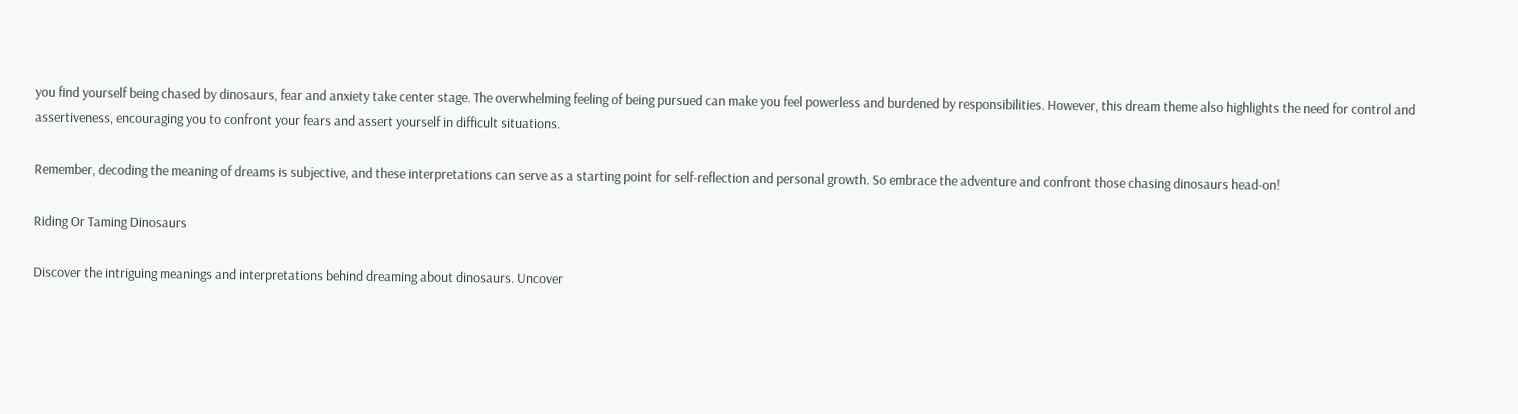you find yourself being chased by dinosaurs, fear and anxiety take center stage. The overwhelming feeling of being pursued can make you feel powerless and burdened by responsibilities. However, this dream theme also highlights the need for control and assertiveness, encouraging you to confront your fears and assert yourself in difficult situations.

Remember, decoding the meaning of dreams is subjective, and these interpretations can serve as a starting point for self-reflection and personal growth. So embrace the adventure and confront those chasing dinosaurs head-on!

Riding Or Taming Dinosaurs

Discover the intriguing meanings and interpretations behind dreaming about dinosaurs. Uncover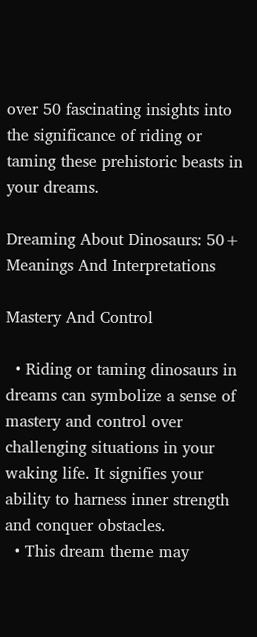over 50 fascinating insights into the significance of riding or taming these prehistoric beasts in your dreams.

Dreaming About Dinosaurs: 50+ Meanings And Interpretations

Mastery And Control

  • Riding or taming dinosaurs in dreams can symbolize a sense of mastery and control over challenging situations in your waking life. It signifies your ability to harness inner strength and conquer obstacles.
  • This dream theme may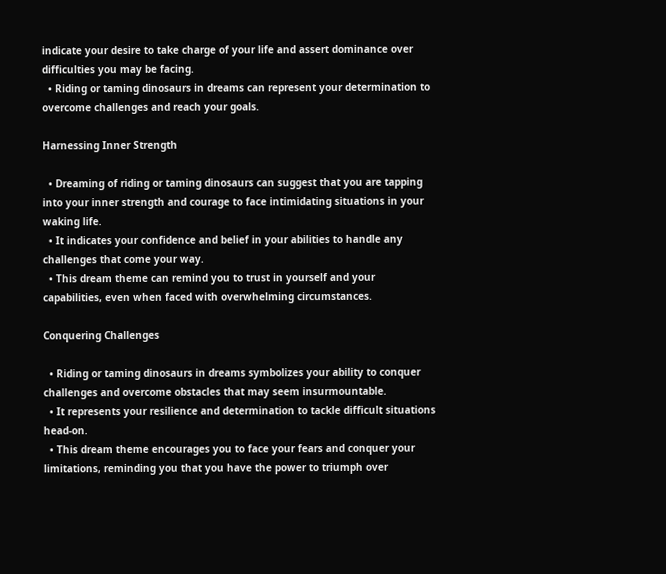indicate your desire to take charge of your life and assert dominance over difficulties you may be facing.
  • Riding or taming dinosaurs in dreams can represent your determination to overcome challenges and reach your goals.

Harnessing Inner Strength

  • Dreaming of riding or taming dinosaurs can suggest that you are tapping into your inner strength and courage to face intimidating situations in your waking life.
  • It indicates your confidence and belief in your abilities to handle any challenges that come your way.
  • This dream theme can remind you to trust in yourself and your capabilities, even when faced with overwhelming circumstances.

Conquering Challenges

  • Riding or taming dinosaurs in dreams symbolizes your ability to conquer challenges and overcome obstacles that may seem insurmountable.
  • It represents your resilience and determination to tackle difficult situations head-on.
  • This dream theme encourages you to face your fears and conquer your limitations, reminding you that you have the power to triumph over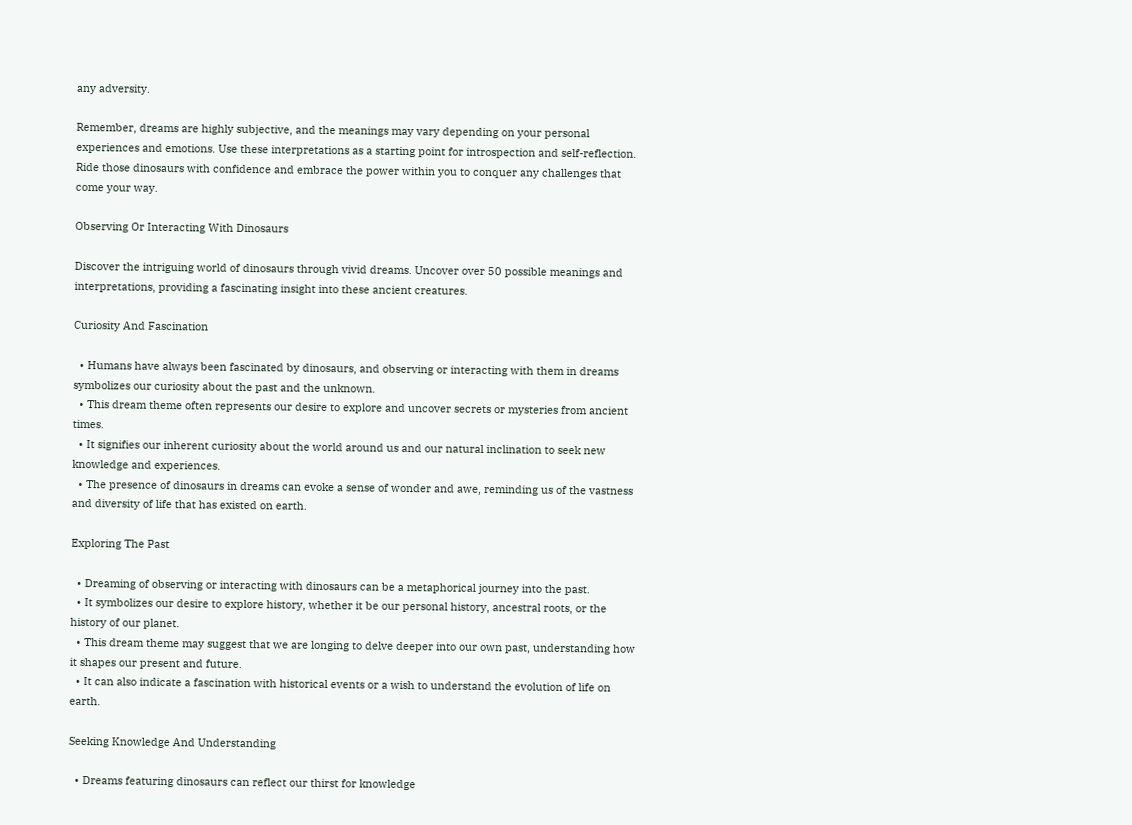any adversity.

Remember, dreams are highly subjective, and the meanings may vary depending on your personal experiences and emotions. Use these interpretations as a starting point for introspection and self-reflection. Ride those dinosaurs with confidence and embrace the power within you to conquer any challenges that come your way.

Observing Or Interacting With Dinosaurs

Discover the intriguing world of dinosaurs through vivid dreams. Uncover over 50 possible meanings and interpretations, providing a fascinating insight into these ancient creatures.

Curiosity And Fascination

  • Humans have always been fascinated by dinosaurs, and observing or interacting with them in dreams symbolizes our curiosity about the past and the unknown.
  • This dream theme often represents our desire to explore and uncover secrets or mysteries from ancient times.
  • It signifies our inherent curiosity about the world around us and our natural inclination to seek new knowledge and experiences.
  • The presence of dinosaurs in dreams can evoke a sense of wonder and awe, reminding us of the vastness and diversity of life that has existed on earth.

Exploring The Past

  • Dreaming of observing or interacting with dinosaurs can be a metaphorical journey into the past.
  • It symbolizes our desire to explore history, whether it be our personal history, ancestral roots, or the history of our planet.
  • This dream theme may suggest that we are longing to delve deeper into our own past, understanding how it shapes our present and future.
  • It can also indicate a fascination with historical events or a wish to understand the evolution of life on earth.

Seeking Knowledge And Understanding

  • Dreams featuring dinosaurs can reflect our thirst for knowledge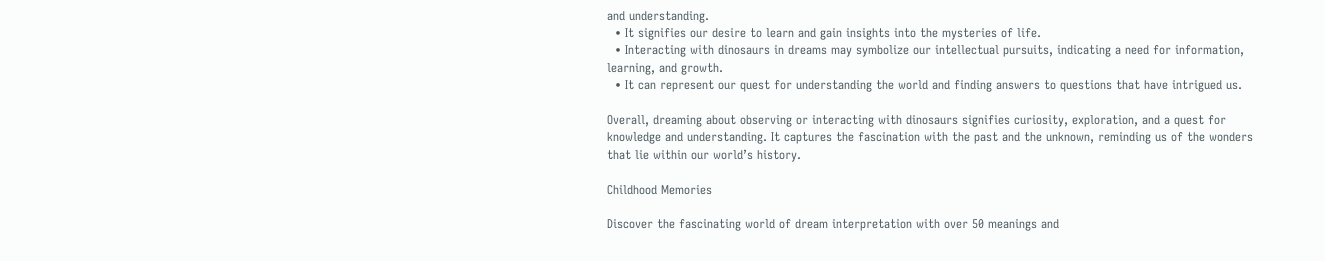and understanding.
  • It signifies our desire to learn and gain insights into the mysteries of life.
  • Interacting with dinosaurs in dreams may symbolize our intellectual pursuits, indicating a need for information, learning, and growth.
  • It can represent our quest for understanding the world and finding answers to questions that have intrigued us.

Overall, dreaming about observing or interacting with dinosaurs signifies curiosity, exploration, and a quest for knowledge and understanding. It captures the fascination with the past and the unknown, reminding us of the wonders that lie within our world’s history.

Childhood Memories

Discover the fascinating world of dream interpretation with over 50 meanings and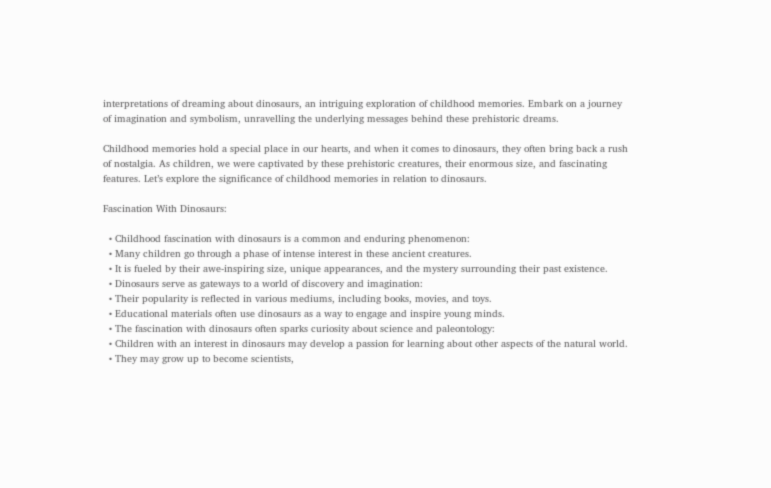interpretations of dreaming about dinosaurs, an intriguing exploration of childhood memories. Embark on a journey of imagination and symbolism, unravelling the underlying messages behind these prehistoric dreams.

Childhood memories hold a special place in our hearts, and when it comes to dinosaurs, they often bring back a rush of nostalgia. As children, we were captivated by these prehistoric creatures, their enormous size, and fascinating features. Let’s explore the significance of childhood memories in relation to dinosaurs.

Fascination With Dinosaurs:

  • Childhood fascination with dinosaurs is a common and enduring phenomenon:
  • Many children go through a phase of intense interest in these ancient creatures.
  • It is fueled by their awe-inspiring size, unique appearances, and the mystery surrounding their past existence.
  • Dinosaurs serve as gateways to a world of discovery and imagination:
  • Their popularity is reflected in various mediums, including books, movies, and toys.
  • Educational materials often use dinosaurs as a way to engage and inspire young minds.
  • The fascination with dinosaurs often sparks curiosity about science and paleontology:
  • Children with an interest in dinosaurs may develop a passion for learning about other aspects of the natural world.
  • They may grow up to become scientists,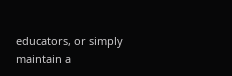educators, or simply maintain a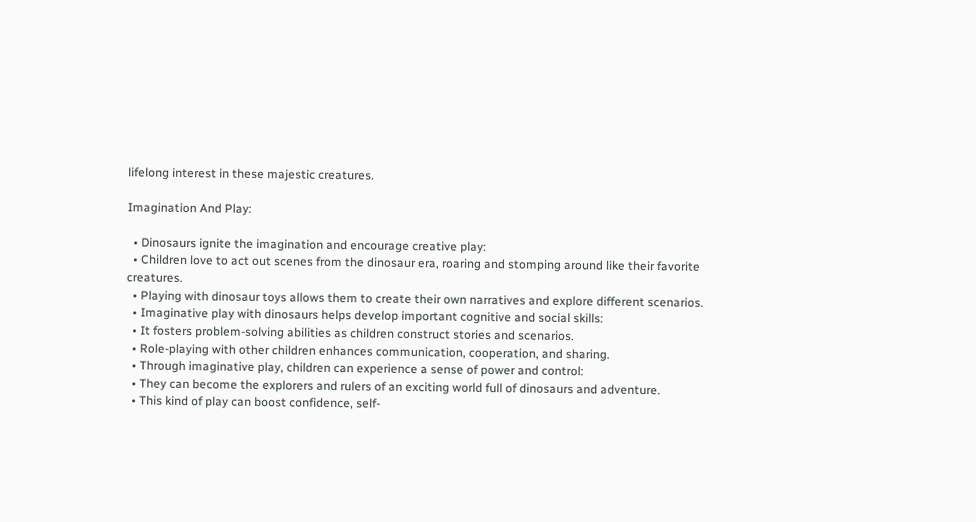lifelong interest in these majestic creatures.

Imagination And Play:

  • Dinosaurs ignite the imagination and encourage creative play:
  • Children love to act out scenes from the dinosaur era, roaring and stomping around like their favorite creatures.
  • Playing with dinosaur toys allows them to create their own narratives and explore different scenarios.
  • Imaginative play with dinosaurs helps develop important cognitive and social skills:
  • It fosters problem-solving abilities as children construct stories and scenarios.
  • Role-playing with other children enhances communication, cooperation, and sharing.
  • Through imaginative play, children can experience a sense of power and control:
  • They can become the explorers and rulers of an exciting world full of dinosaurs and adventure.
  • This kind of play can boost confidence, self-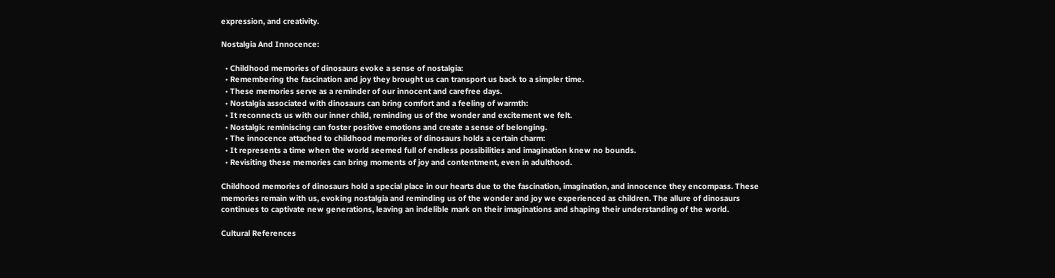expression, and creativity.

Nostalgia And Innocence:

  • Childhood memories of dinosaurs evoke a sense of nostalgia:
  • Remembering the fascination and joy they brought us can transport us back to a simpler time.
  • These memories serve as a reminder of our innocent and carefree days.
  • Nostalgia associated with dinosaurs can bring comfort and a feeling of warmth:
  • It reconnects us with our inner child, reminding us of the wonder and excitement we felt.
  • Nostalgic reminiscing can foster positive emotions and create a sense of belonging.
  • The innocence attached to childhood memories of dinosaurs holds a certain charm:
  • It represents a time when the world seemed full of endless possibilities and imagination knew no bounds.
  • Revisiting these memories can bring moments of joy and contentment, even in adulthood.

Childhood memories of dinosaurs hold a special place in our hearts due to the fascination, imagination, and innocence they encompass. These memories remain with us, evoking nostalgia and reminding us of the wonder and joy we experienced as children. The allure of dinosaurs continues to captivate new generations, leaving an indelible mark on their imaginations and shaping their understanding of the world.

Cultural References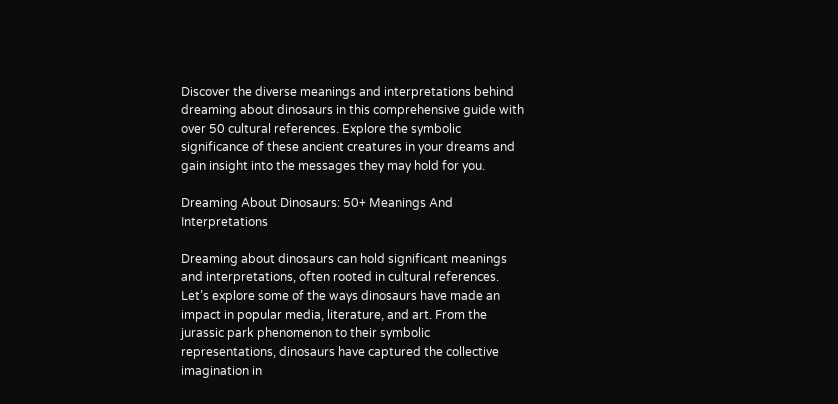Discover the diverse meanings and interpretations behind dreaming about dinosaurs in this comprehensive guide with over 50 cultural references. Explore the symbolic significance of these ancient creatures in your dreams and gain insight into the messages they may hold for you.

Dreaming About Dinosaurs: 50+ Meanings And Interpretations

Dreaming about dinosaurs can hold significant meanings and interpretations, often rooted in cultural references. Let’s explore some of the ways dinosaurs have made an impact in popular media, literature, and art. From the jurassic park phenomenon to their symbolic representations, dinosaurs have captured the collective imagination in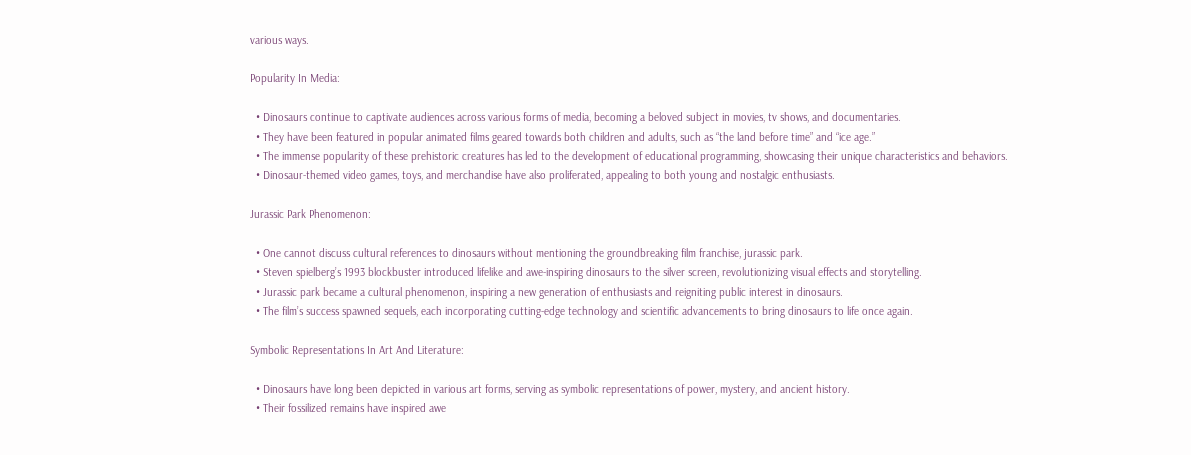various ways.

Popularity In Media:

  • Dinosaurs continue to captivate audiences across various forms of media, becoming a beloved subject in movies, tv shows, and documentaries.
  • They have been featured in popular animated films geared towards both children and adults, such as “the land before time” and “ice age.”
  • The immense popularity of these prehistoric creatures has led to the development of educational programming, showcasing their unique characteristics and behaviors.
  • Dinosaur-themed video games, toys, and merchandise have also proliferated, appealing to both young and nostalgic enthusiasts.

Jurassic Park Phenomenon:

  • One cannot discuss cultural references to dinosaurs without mentioning the groundbreaking film franchise, jurassic park.
  • Steven spielberg’s 1993 blockbuster introduced lifelike and awe-inspiring dinosaurs to the silver screen, revolutionizing visual effects and storytelling.
  • Jurassic park became a cultural phenomenon, inspiring a new generation of enthusiasts and reigniting public interest in dinosaurs.
  • The film’s success spawned sequels, each incorporating cutting-edge technology and scientific advancements to bring dinosaurs to life once again.

Symbolic Representations In Art And Literature:

  • Dinosaurs have long been depicted in various art forms, serving as symbolic representations of power, mystery, and ancient history.
  • Their fossilized remains have inspired awe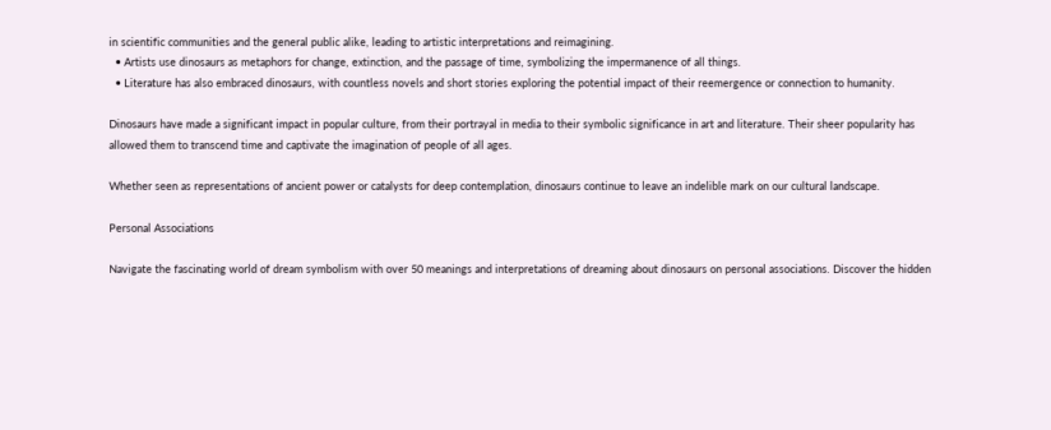in scientific communities and the general public alike, leading to artistic interpretations and reimagining.
  • Artists use dinosaurs as metaphors for change, extinction, and the passage of time, symbolizing the impermanence of all things.
  • Literature has also embraced dinosaurs, with countless novels and short stories exploring the potential impact of their reemergence or connection to humanity.

Dinosaurs have made a significant impact in popular culture, from their portrayal in media to their symbolic significance in art and literature. Their sheer popularity has allowed them to transcend time and captivate the imagination of people of all ages.

Whether seen as representations of ancient power or catalysts for deep contemplation, dinosaurs continue to leave an indelible mark on our cultural landscape.

Personal Associations

Navigate the fascinating world of dream symbolism with over 50 meanings and interpretations of dreaming about dinosaurs on personal associations. Discover the hidden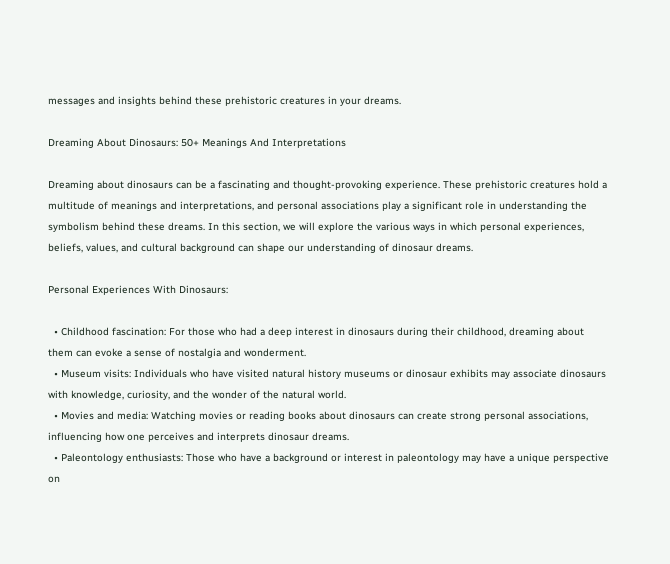messages and insights behind these prehistoric creatures in your dreams.

Dreaming About Dinosaurs: 50+ Meanings And Interpretations

Dreaming about dinosaurs can be a fascinating and thought-provoking experience. These prehistoric creatures hold a multitude of meanings and interpretations, and personal associations play a significant role in understanding the symbolism behind these dreams. In this section, we will explore the various ways in which personal experiences, beliefs, values, and cultural background can shape our understanding of dinosaur dreams.

Personal Experiences With Dinosaurs:

  • Childhood fascination: For those who had a deep interest in dinosaurs during their childhood, dreaming about them can evoke a sense of nostalgia and wonderment.
  • Museum visits: Individuals who have visited natural history museums or dinosaur exhibits may associate dinosaurs with knowledge, curiosity, and the wonder of the natural world.
  • Movies and media: Watching movies or reading books about dinosaurs can create strong personal associations, influencing how one perceives and interprets dinosaur dreams.
  • Paleontology enthusiasts: Those who have a background or interest in paleontology may have a unique perspective on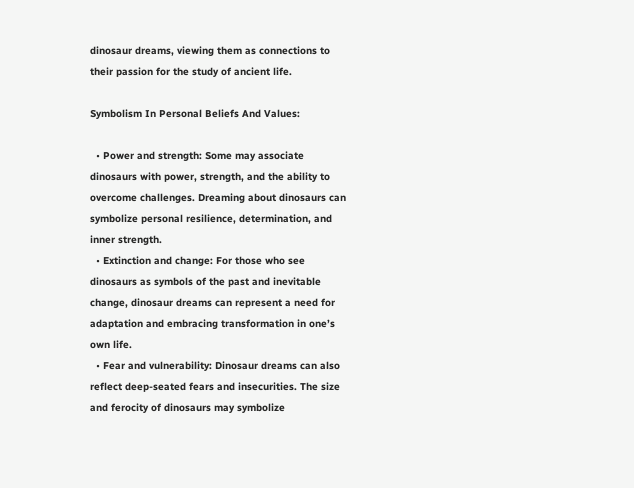dinosaur dreams, viewing them as connections to their passion for the study of ancient life.

Symbolism In Personal Beliefs And Values:

  • Power and strength: Some may associate dinosaurs with power, strength, and the ability to overcome challenges. Dreaming about dinosaurs can symbolize personal resilience, determination, and inner strength.
  • Extinction and change: For those who see dinosaurs as symbols of the past and inevitable change, dinosaur dreams can represent a need for adaptation and embracing transformation in one’s own life.
  • Fear and vulnerability: Dinosaur dreams can also reflect deep-seated fears and insecurities. The size and ferocity of dinosaurs may symbolize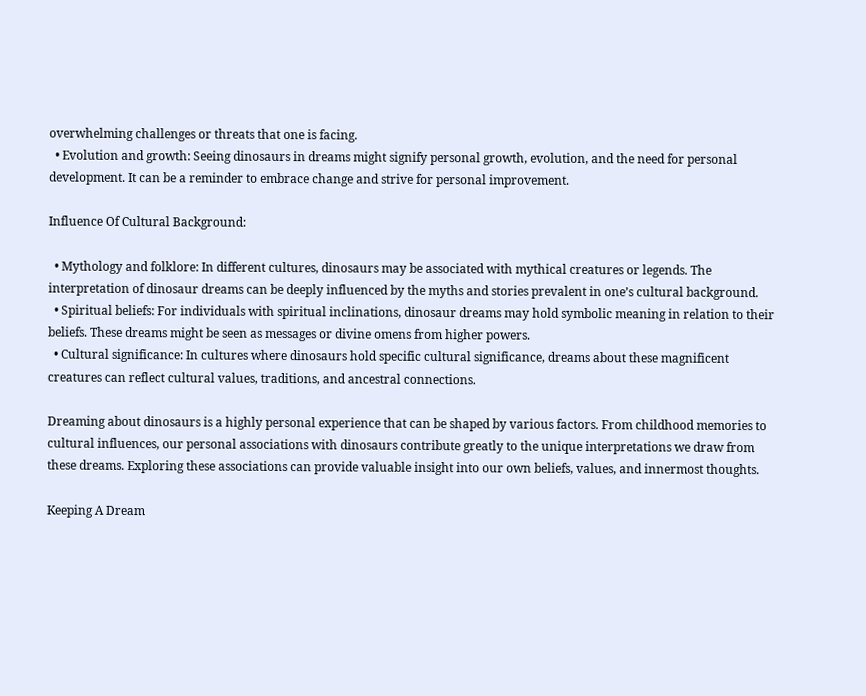overwhelming challenges or threats that one is facing.
  • Evolution and growth: Seeing dinosaurs in dreams might signify personal growth, evolution, and the need for personal development. It can be a reminder to embrace change and strive for personal improvement.

Influence Of Cultural Background:

  • Mythology and folklore: In different cultures, dinosaurs may be associated with mythical creatures or legends. The interpretation of dinosaur dreams can be deeply influenced by the myths and stories prevalent in one’s cultural background.
  • Spiritual beliefs: For individuals with spiritual inclinations, dinosaur dreams may hold symbolic meaning in relation to their beliefs. These dreams might be seen as messages or divine omens from higher powers.
  • Cultural significance: In cultures where dinosaurs hold specific cultural significance, dreams about these magnificent creatures can reflect cultural values, traditions, and ancestral connections.

Dreaming about dinosaurs is a highly personal experience that can be shaped by various factors. From childhood memories to cultural influences, our personal associations with dinosaurs contribute greatly to the unique interpretations we draw from these dreams. Exploring these associations can provide valuable insight into our own beliefs, values, and innermost thoughts.

Keeping A Dream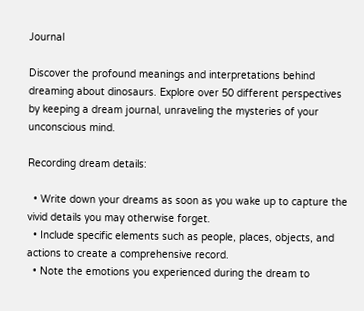Journal

Discover the profound meanings and interpretations behind dreaming about dinosaurs. Explore over 50 different perspectives by keeping a dream journal, unraveling the mysteries of your unconscious mind.

Recording dream details:

  • Write down your dreams as soon as you wake up to capture the vivid details you may otherwise forget.
  • Include specific elements such as people, places, objects, and actions to create a comprehensive record.
  • Note the emotions you experienced during the dream to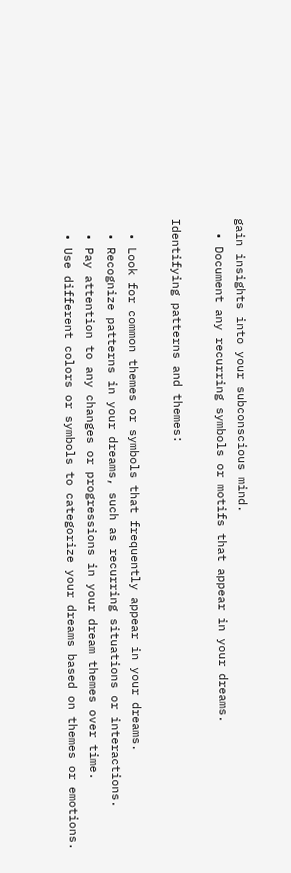gain insights into your subconscious mind.
  • Document any recurring symbols or motifs that appear in your dreams.

Identifying patterns and themes:

  • Look for common themes or symbols that frequently appear in your dreams.
  • Recognize patterns in your dreams, such as recurring situations or interactions.
  • Pay attention to any changes or progressions in your dream themes over time.
  • Use different colors or symbols to categorize your dreams based on themes or emotions.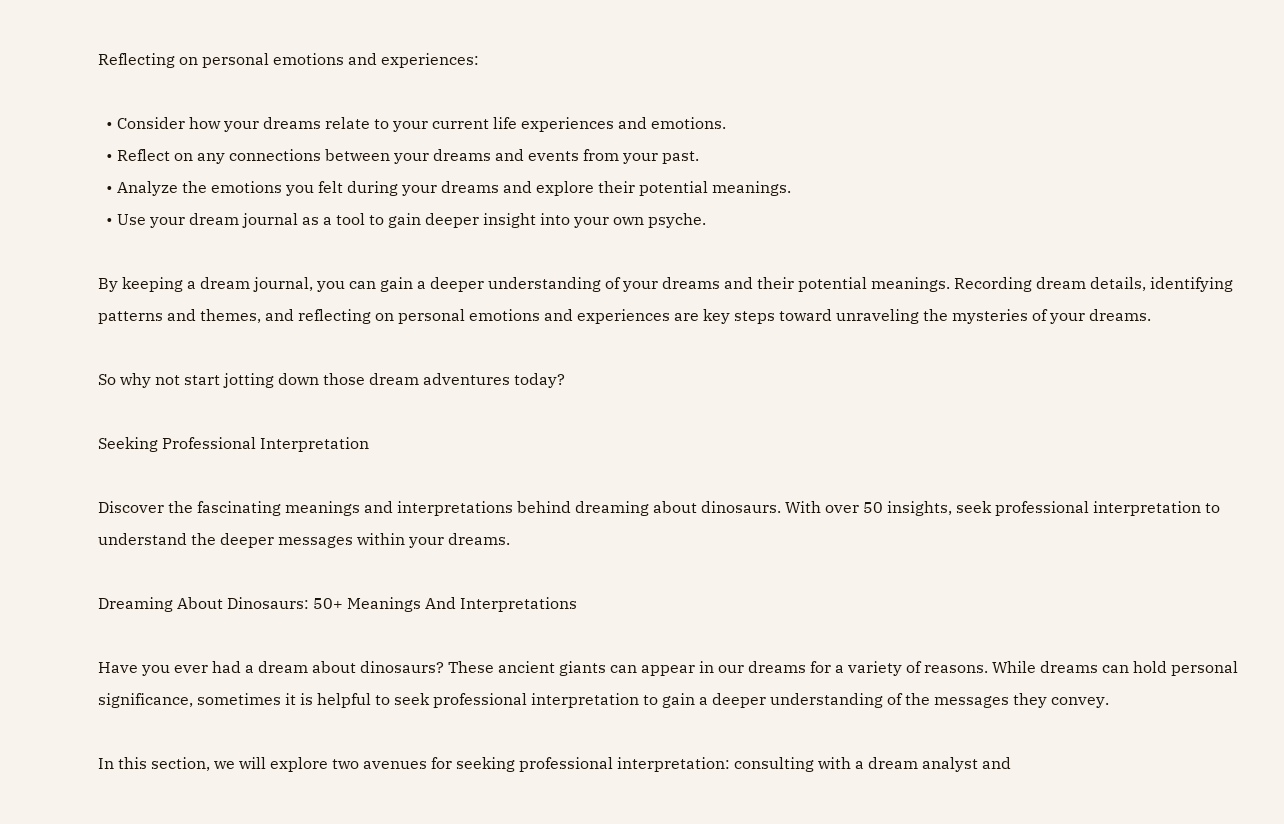Reflecting on personal emotions and experiences:

  • Consider how your dreams relate to your current life experiences and emotions.
  • Reflect on any connections between your dreams and events from your past.
  • Analyze the emotions you felt during your dreams and explore their potential meanings.
  • Use your dream journal as a tool to gain deeper insight into your own psyche.

By keeping a dream journal, you can gain a deeper understanding of your dreams and their potential meanings. Recording dream details, identifying patterns and themes, and reflecting on personal emotions and experiences are key steps toward unraveling the mysteries of your dreams.

So why not start jotting down those dream adventures today?

Seeking Professional Interpretation

Discover the fascinating meanings and interpretations behind dreaming about dinosaurs. With over 50 insights, seek professional interpretation to understand the deeper messages within your dreams.

Dreaming About Dinosaurs: 50+ Meanings And Interpretations

Have you ever had a dream about dinosaurs? These ancient giants can appear in our dreams for a variety of reasons. While dreams can hold personal significance, sometimes it is helpful to seek professional interpretation to gain a deeper understanding of the messages they convey.

In this section, we will explore two avenues for seeking professional interpretation: consulting with a dream analyst and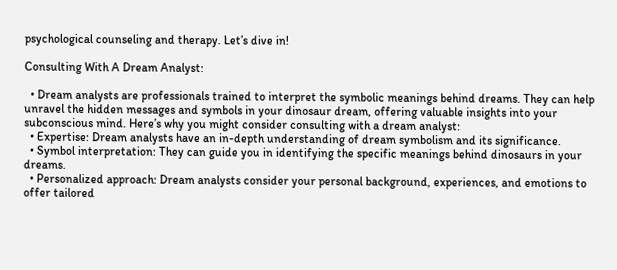psychological counseling and therapy. Let’s dive in!

Consulting With A Dream Analyst:

  • Dream analysts are professionals trained to interpret the symbolic meanings behind dreams. They can help unravel the hidden messages and symbols in your dinosaur dream, offering valuable insights into your subconscious mind. Here’s why you might consider consulting with a dream analyst:
  • Expertise: Dream analysts have an in-depth understanding of dream symbolism and its significance.
  • Symbol interpretation: They can guide you in identifying the specific meanings behind dinosaurs in your dreams.
  • Personalized approach: Dream analysts consider your personal background, experiences, and emotions to offer tailored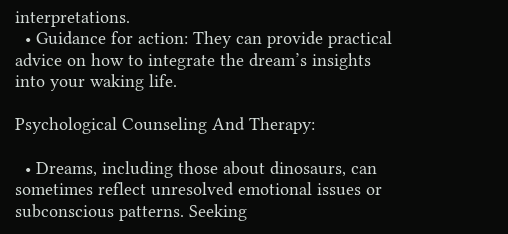interpretations.
  • Guidance for action: They can provide practical advice on how to integrate the dream’s insights into your waking life.

Psychological Counseling And Therapy:

  • Dreams, including those about dinosaurs, can sometimes reflect unresolved emotional issues or subconscious patterns. Seeking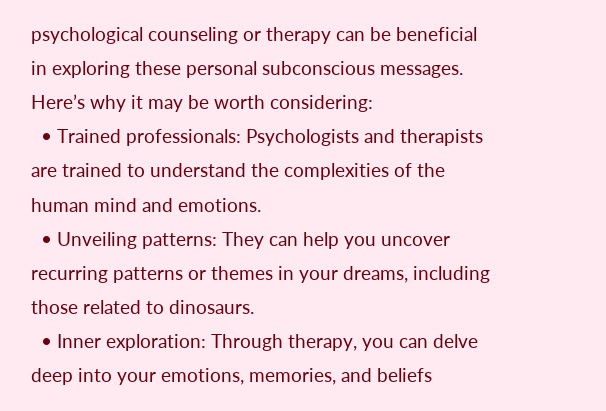psychological counseling or therapy can be beneficial in exploring these personal subconscious messages. Here’s why it may be worth considering:
  • Trained professionals: Psychologists and therapists are trained to understand the complexities of the human mind and emotions.
  • Unveiling patterns: They can help you uncover recurring patterns or themes in your dreams, including those related to dinosaurs.
  • Inner exploration: Through therapy, you can delve deep into your emotions, memories, and beliefs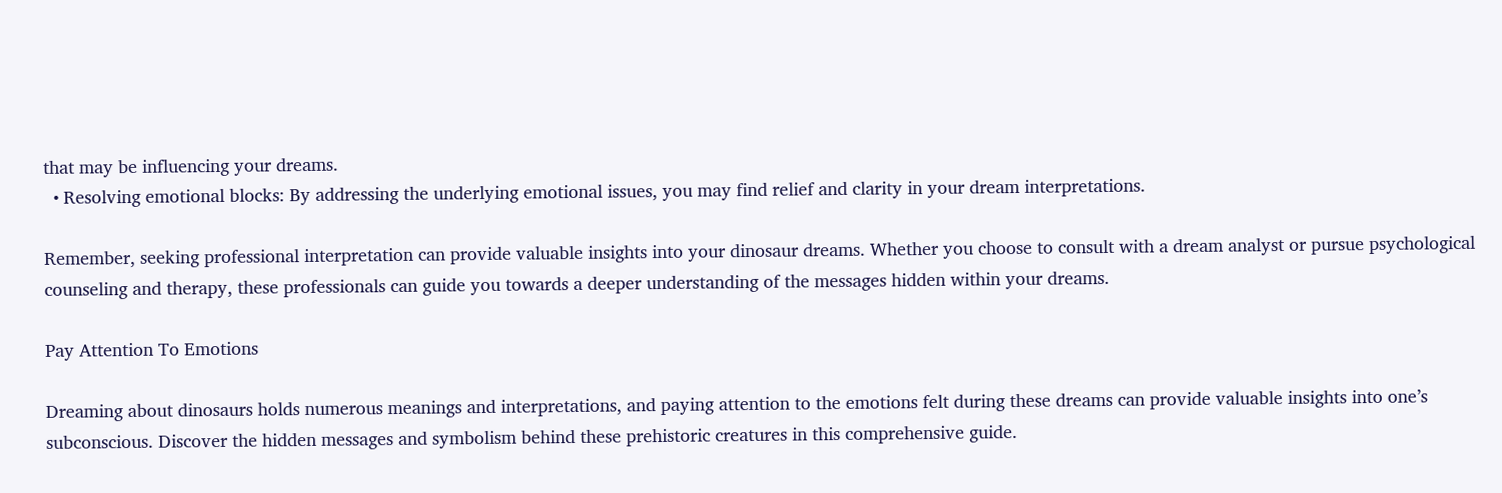that may be influencing your dreams.
  • Resolving emotional blocks: By addressing the underlying emotional issues, you may find relief and clarity in your dream interpretations.

Remember, seeking professional interpretation can provide valuable insights into your dinosaur dreams. Whether you choose to consult with a dream analyst or pursue psychological counseling and therapy, these professionals can guide you towards a deeper understanding of the messages hidden within your dreams.

Pay Attention To Emotions

Dreaming about dinosaurs holds numerous meanings and interpretations, and paying attention to the emotions felt during these dreams can provide valuable insights into one’s subconscious. Discover the hidden messages and symbolism behind these prehistoric creatures in this comprehensive guide.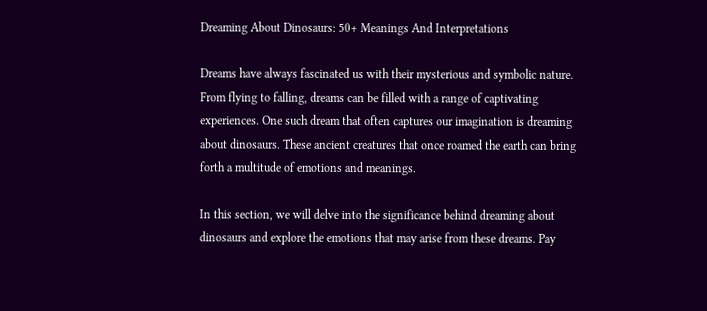Dreaming About Dinosaurs: 50+ Meanings And Interpretations

Dreams have always fascinated us with their mysterious and symbolic nature. From flying to falling, dreams can be filled with a range of captivating experiences. One such dream that often captures our imagination is dreaming about dinosaurs. These ancient creatures that once roamed the earth can bring forth a multitude of emotions and meanings.

In this section, we will delve into the significance behind dreaming about dinosaurs and explore the emotions that may arise from these dreams. Pay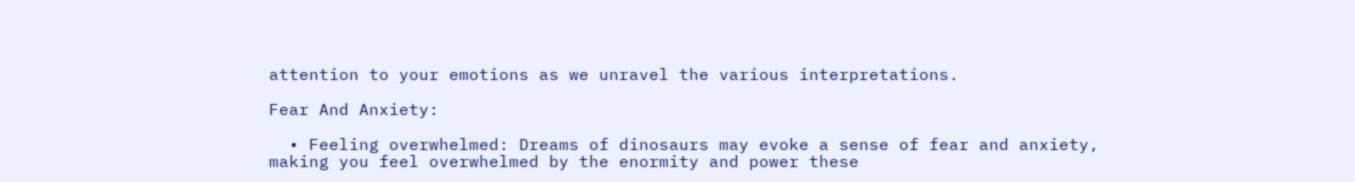attention to your emotions as we unravel the various interpretations.

Fear And Anxiety:

  • Feeling overwhelmed: Dreams of dinosaurs may evoke a sense of fear and anxiety, making you feel overwhelmed by the enormity and power these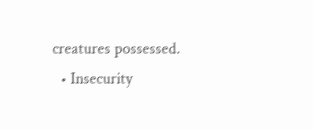creatures possessed.
  • Insecurity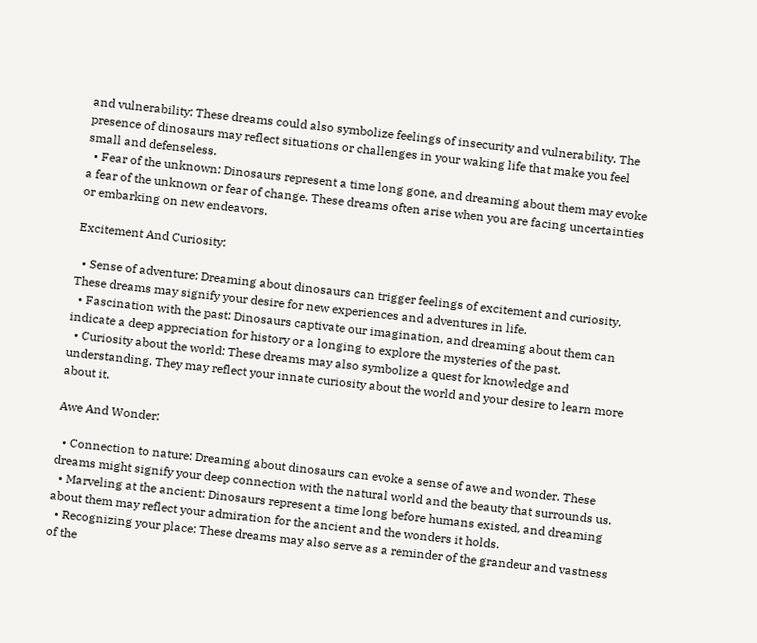and vulnerability: These dreams could also symbolize feelings of insecurity and vulnerability. The presence of dinosaurs may reflect situations or challenges in your waking life that make you feel small and defenseless.
  • Fear of the unknown: Dinosaurs represent a time long gone, and dreaming about them may evoke a fear of the unknown or fear of change. These dreams often arise when you are facing uncertainties or embarking on new endeavors.

Excitement And Curiosity:

  • Sense of adventure: Dreaming about dinosaurs can trigger feelings of excitement and curiosity. These dreams may signify your desire for new experiences and adventures in life.
  • Fascination with the past: Dinosaurs captivate our imagination, and dreaming about them can indicate a deep appreciation for history or a longing to explore the mysteries of the past.
  • Curiosity about the world: These dreams may also symbolize a quest for knowledge and understanding. They may reflect your innate curiosity about the world and your desire to learn more about it.

Awe And Wonder:

  • Connection to nature: Dreaming about dinosaurs can evoke a sense of awe and wonder. These dreams might signify your deep connection with the natural world and the beauty that surrounds us.
  • Marveling at the ancient: Dinosaurs represent a time long before humans existed, and dreaming about them may reflect your admiration for the ancient and the wonders it holds.
  • Recognizing your place: These dreams may also serve as a reminder of the grandeur and vastness of the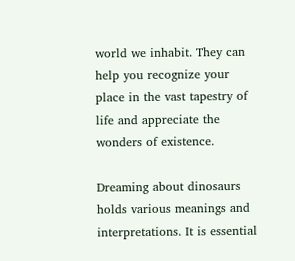world we inhabit. They can help you recognize your place in the vast tapestry of life and appreciate the wonders of existence.

Dreaming about dinosaurs holds various meanings and interpretations. It is essential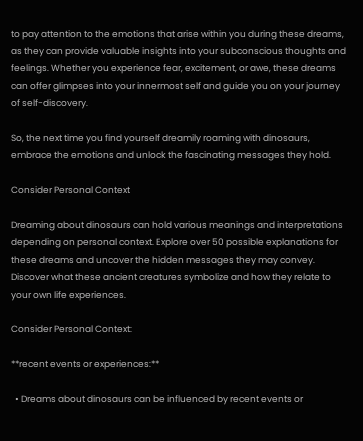to pay attention to the emotions that arise within you during these dreams, as they can provide valuable insights into your subconscious thoughts and feelings. Whether you experience fear, excitement, or awe, these dreams can offer glimpses into your innermost self and guide you on your journey of self-discovery.

So, the next time you find yourself dreamily roaming with dinosaurs, embrace the emotions and unlock the fascinating messages they hold.

Consider Personal Context

Dreaming about dinosaurs can hold various meanings and interpretations depending on personal context. Explore over 50 possible explanations for these dreams and uncover the hidden messages they may convey. Discover what these ancient creatures symbolize and how they relate to your own life experiences.

Consider Personal Context:

**recent events or experiences:**

  • Dreams about dinosaurs can be influenced by recent events or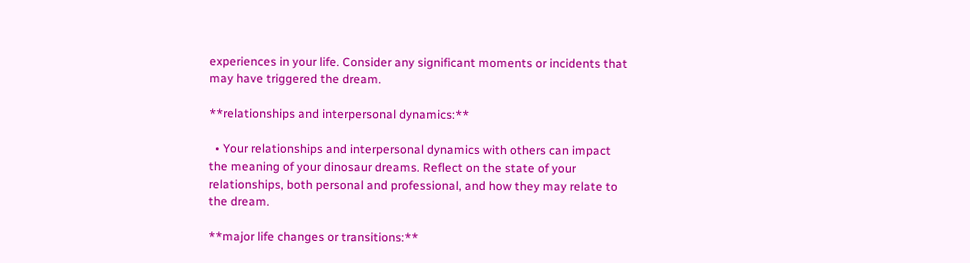experiences in your life. Consider any significant moments or incidents that may have triggered the dream.

**relationships and interpersonal dynamics:**

  • Your relationships and interpersonal dynamics with others can impact the meaning of your dinosaur dreams. Reflect on the state of your relationships, both personal and professional, and how they may relate to the dream.

**major life changes or transitions:**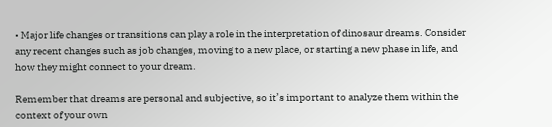• Major life changes or transitions can play a role in the interpretation of dinosaur dreams. Consider any recent changes such as job changes, moving to a new place, or starting a new phase in life, and how they might connect to your dream.

Remember that dreams are personal and subjective, so it’s important to analyze them within the context of your own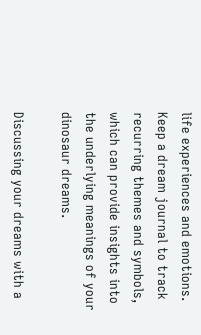life experiences and emotions. Keep a dream journal to track recurring themes and symbols, which can provide insights into the underlying meanings of your dinosaur dreams.

Discussing your dreams with a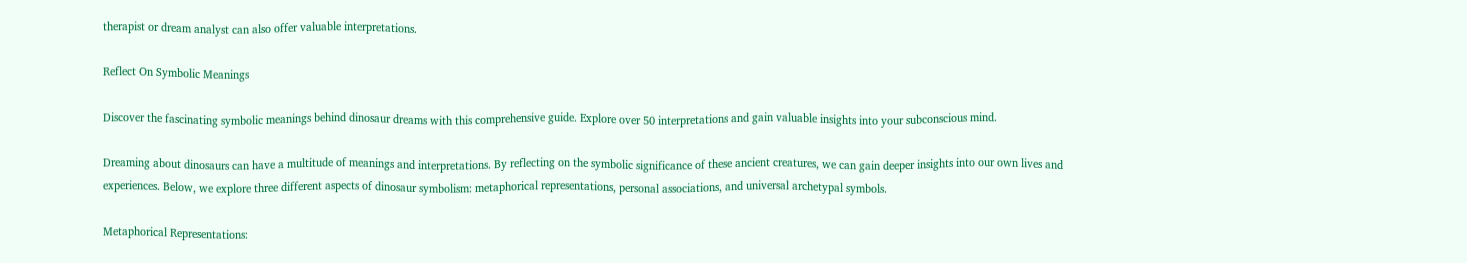therapist or dream analyst can also offer valuable interpretations.

Reflect On Symbolic Meanings

Discover the fascinating symbolic meanings behind dinosaur dreams with this comprehensive guide. Explore over 50 interpretations and gain valuable insights into your subconscious mind.

Dreaming about dinosaurs can have a multitude of meanings and interpretations. By reflecting on the symbolic significance of these ancient creatures, we can gain deeper insights into our own lives and experiences. Below, we explore three different aspects of dinosaur symbolism: metaphorical representations, personal associations, and universal archetypal symbols.

Metaphorical Representations: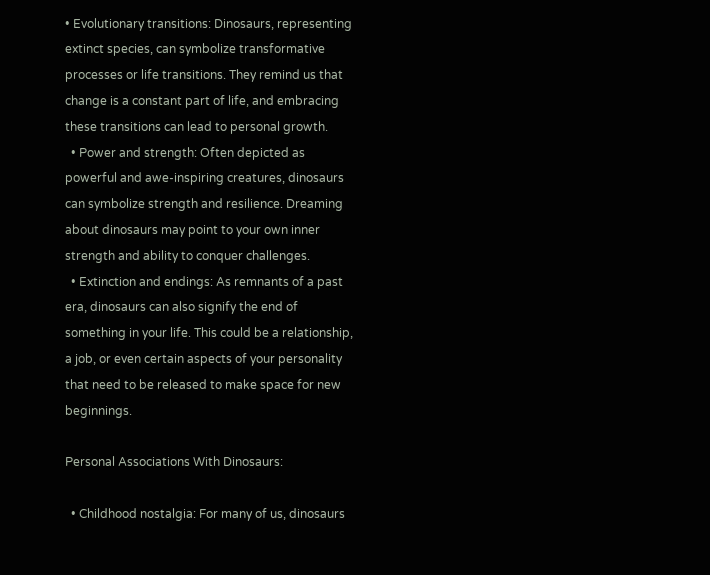• Evolutionary transitions: Dinosaurs, representing extinct species, can symbolize transformative processes or life transitions. They remind us that change is a constant part of life, and embracing these transitions can lead to personal growth.
  • Power and strength: Often depicted as powerful and awe-inspiring creatures, dinosaurs can symbolize strength and resilience. Dreaming about dinosaurs may point to your own inner strength and ability to conquer challenges.
  • Extinction and endings: As remnants of a past era, dinosaurs can also signify the end of something in your life. This could be a relationship, a job, or even certain aspects of your personality that need to be released to make space for new beginnings.

Personal Associations With Dinosaurs:

  • Childhood nostalgia: For many of us, dinosaurs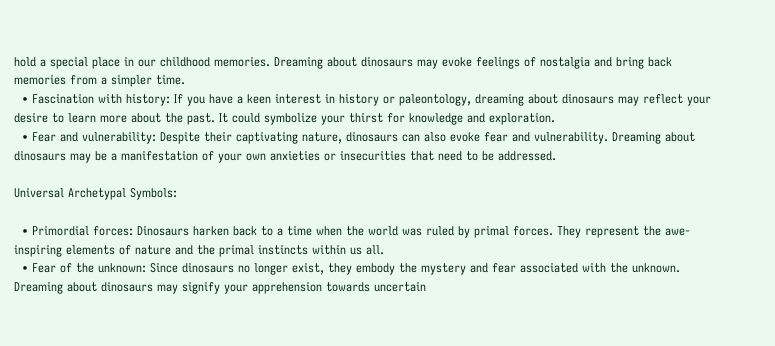hold a special place in our childhood memories. Dreaming about dinosaurs may evoke feelings of nostalgia and bring back memories from a simpler time.
  • Fascination with history: If you have a keen interest in history or paleontology, dreaming about dinosaurs may reflect your desire to learn more about the past. It could symbolize your thirst for knowledge and exploration.
  • Fear and vulnerability: Despite their captivating nature, dinosaurs can also evoke fear and vulnerability. Dreaming about dinosaurs may be a manifestation of your own anxieties or insecurities that need to be addressed.

Universal Archetypal Symbols:

  • Primordial forces: Dinosaurs harken back to a time when the world was ruled by primal forces. They represent the awe-inspiring elements of nature and the primal instincts within us all.
  • Fear of the unknown: Since dinosaurs no longer exist, they embody the mystery and fear associated with the unknown. Dreaming about dinosaurs may signify your apprehension towards uncertain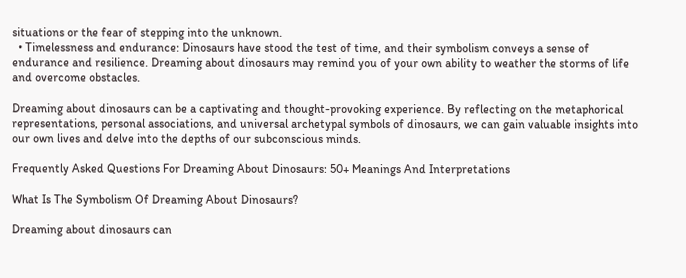situations or the fear of stepping into the unknown.
  • Timelessness and endurance: Dinosaurs have stood the test of time, and their symbolism conveys a sense of endurance and resilience. Dreaming about dinosaurs may remind you of your own ability to weather the storms of life and overcome obstacles.

Dreaming about dinosaurs can be a captivating and thought-provoking experience. By reflecting on the metaphorical representations, personal associations, and universal archetypal symbols of dinosaurs, we can gain valuable insights into our own lives and delve into the depths of our subconscious minds.

Frequently Asked Questions For Dreaming About Dinosaurs: 50+ Meanings And Interpretations

What Is The Symbolism Of Dreaming About Dinosaurs?

Dreaming about dinosaurs can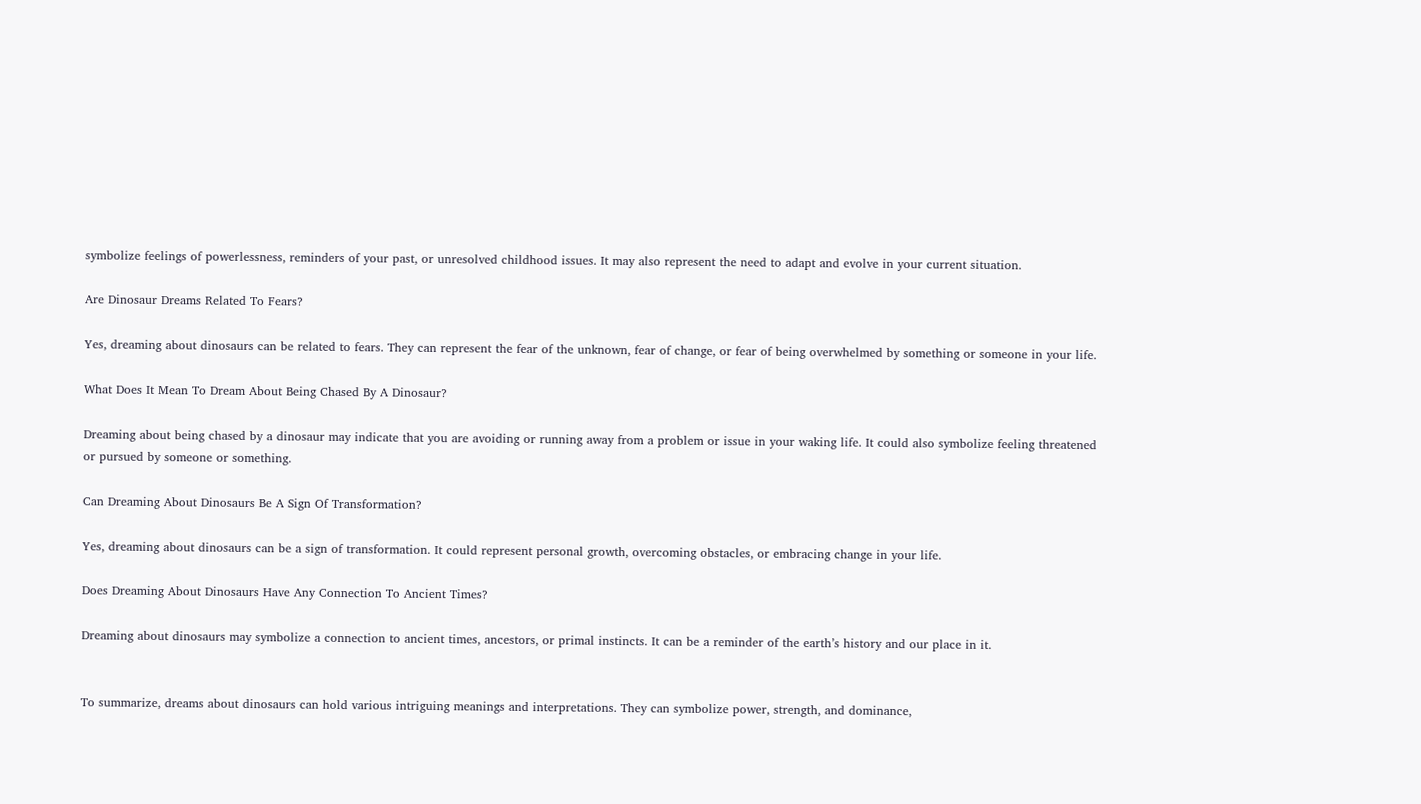symbolize feelings of powerlessness, reminders of your past, or unresolved childhood issues. It may also represent the need to adapt and evolve in your current situation.

Are Dinosaur Dreams Related To Fears?

Yes, dreaming about dinosaurs can be related to fears. They can represent the fear of the unknown, fear of change, or fear of being overwhelmed by something or someone in your life.

What Does It Mean To Dream About Being Chased By A Dinosaur?

Dreaming about being chased by a dinosaur may indicate that you are avoiding or running away from a problem or issue in your waking life. It could also symbolize feeling threatened or pursued by someone or something.

Can Dreaming About Dinosaurs Be A Sign Of Transformation?

Yes, dreaming about dinosaurs can be a sign of transformation. It could represent personal growth, overcoming obstacles, or embracing change in your life.

Does Dreaming About Dinosaurs Have Any Connection To Ancient Times?

Dreaming about dinosaurs may symbolize a connection to ancient times, ancestors, or primal instincts. It can be a reminder of the earth’s history and our place in it.


To summarize, dreams about dinosaurs can hold various intriguing meanings and interpretations. They can symbolize power, strength, and dominance,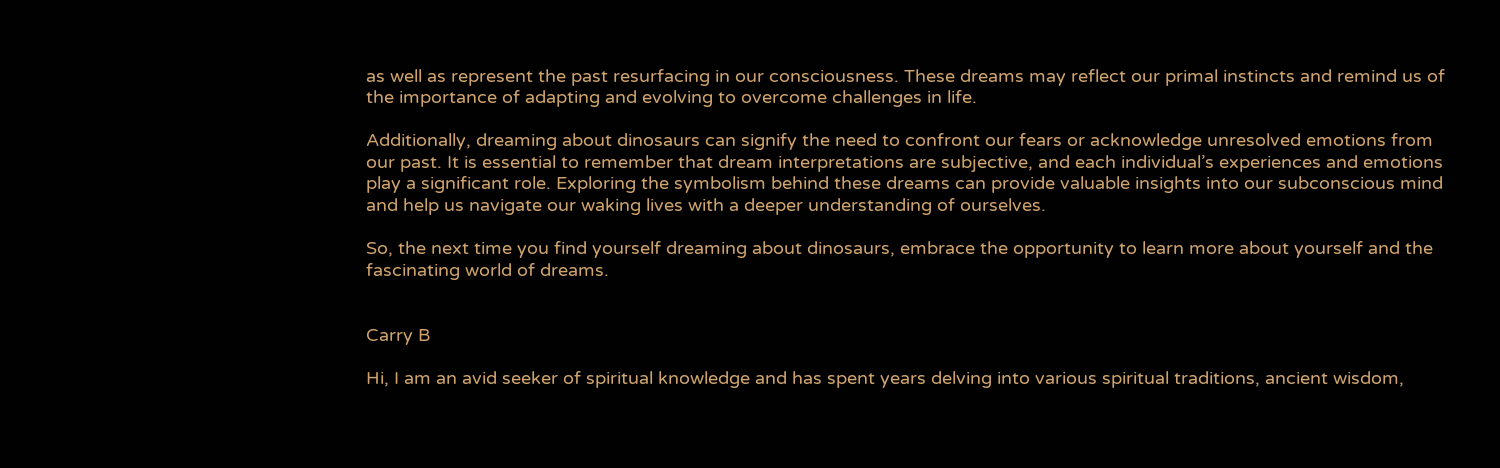as well as represent the past resurfacing in our consciousness. These dreams may reflect our primal instincts and remind us of the importance of adapting and evolving to overcome challenges in life.

Additionally, dreaming about dinosaurs can signify the need to confront our fears or acknowledge unresolved emotions from our past. It is essential to remember that dream interpretations are subjective, and each individual’s experiences and emotions play a significant role. Exploring the symbolism behind these dreams can provide valuable insights into our subconscious mind and help us navigate our waking lives with a deeper understanding of ourselves.

So, the next time you find yourself dreaming about dinosaurs, embrace the opportunity to learn more about yourself and the fascinating world of dreams.


Carry B

Hi, I am an avid seeker of spiritual knowledge and has spent years delving into various spiritual traditions, ancient wisdom,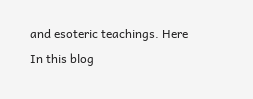and esoteric teachings. Here In this blog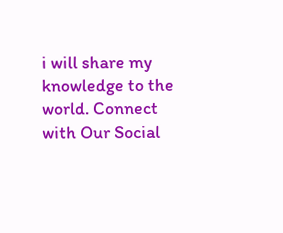i will share my knowledge to the world. Connect with Our Social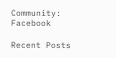Community: Facebook

Recent Posts